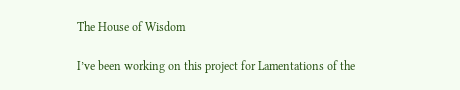The House of Wisdom

I’ve been working on this project for Lamentations of the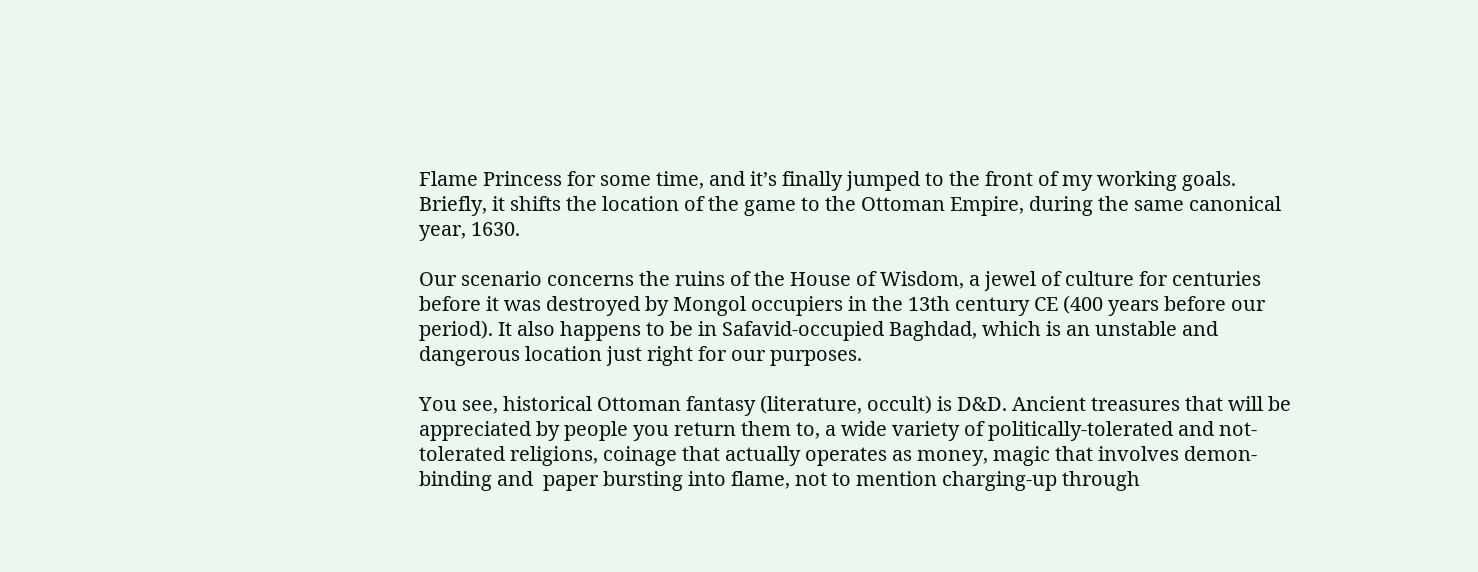Flame Princess for some time, and it’s finally jumped to the front of my working goals. Briefly, it shifts the location of the game to the Ottoman Empire, during the same canonical year, 1630.

Our scenario concerns the ruins of the House of Wisdom, a jewel of culture for centuries before it was destroyed by Mongol occupiers in the 13th century CE (400 years before our period). It also happens to be in Safavid-occupied Baghdad, which is an unstable and dangerous location just right for our purposes.

You see, historical Ottoman fantasy (literature, occult) is D&D. Ancient treasures that will be appreciated by people you return them to, a wide variety of politically-tolerated and not-tolerated religions, coinage that actually operates as money, magic that involves demon-binding and  paper bursting into flame, not to mention charging-up through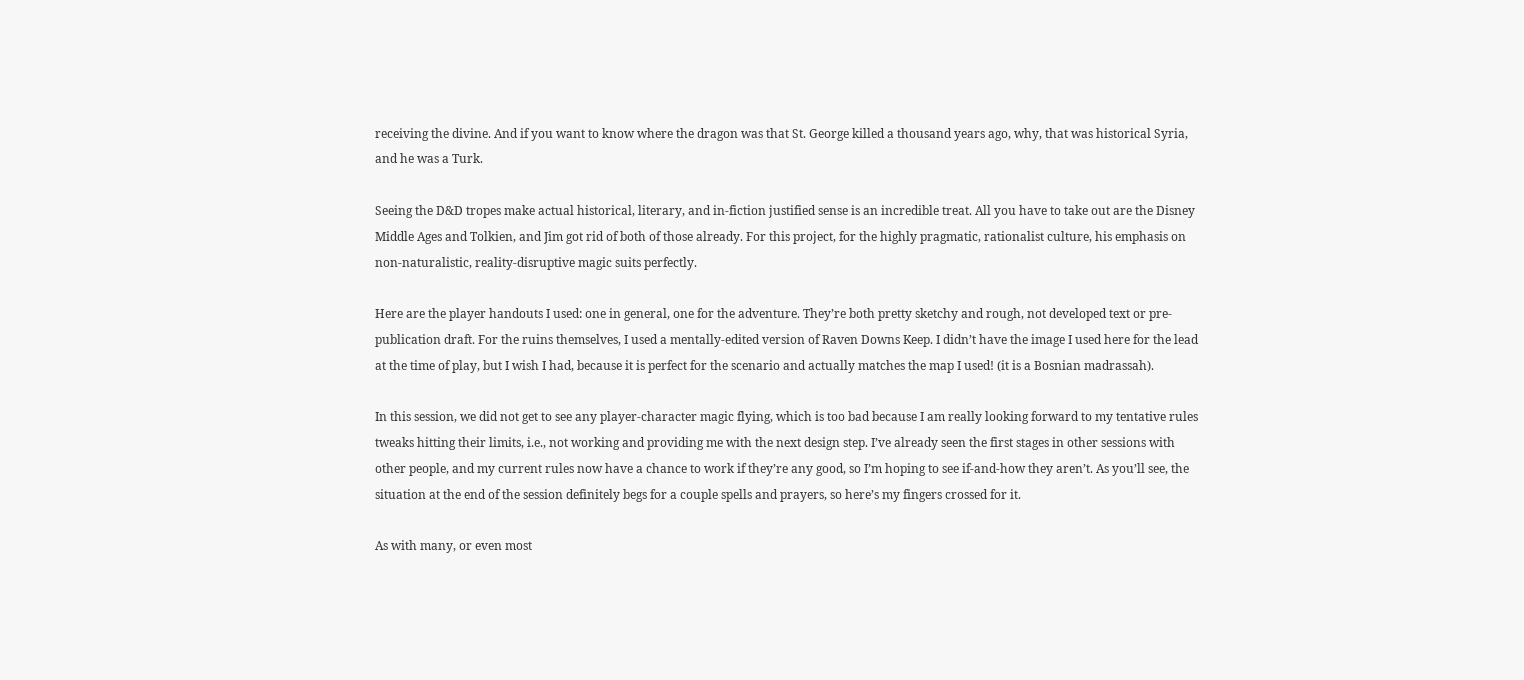receiving the divine. And if you want to know where the dragon was that St. George killed a thousand years ago, why, that was historical Syria, and he was a Turk.

Seeing the D&D tropes make actual historical, literary, and in-fiction justified sense is an incredible treat. All you have to take out are the Disney Middle Ages and Tolkien, and Jim got rid of both of those already. For this project, for the highly pragmatic, rationalist culture, his emphasis on non-naturalistic, reality-disruptive magic suits perfectly.

Here are the player handouts I used: one in general, one for the adventure. They’re both pretty sketchy and rough, not developed text or pre-publication draft. For the ruins themselves, I used a mentally-edited version of Raven Downs Keep. I didn’t have the image I used here for the lead at the time of play, but I wish I had, because it is perfect for the scenario and actually matches the map I used! (it is a Bosnian madrassah).

In this session, we did not get to see any player-character magic flying, which is too bad because I am really looking forward to my tentative rules tweaks hitting their limits, i.e., not working and providing me with the next design step. I’ve already seen the first stages in other sessions with other people, and my current rules now have a chance to work if they’re any good, so I’m hoping to see if-and-how they aren’t. As you’ll see, the situation at the end of the session definitely begs for a couple spells and prayers, so here’s my fingers crossed for it.

As with many, or even most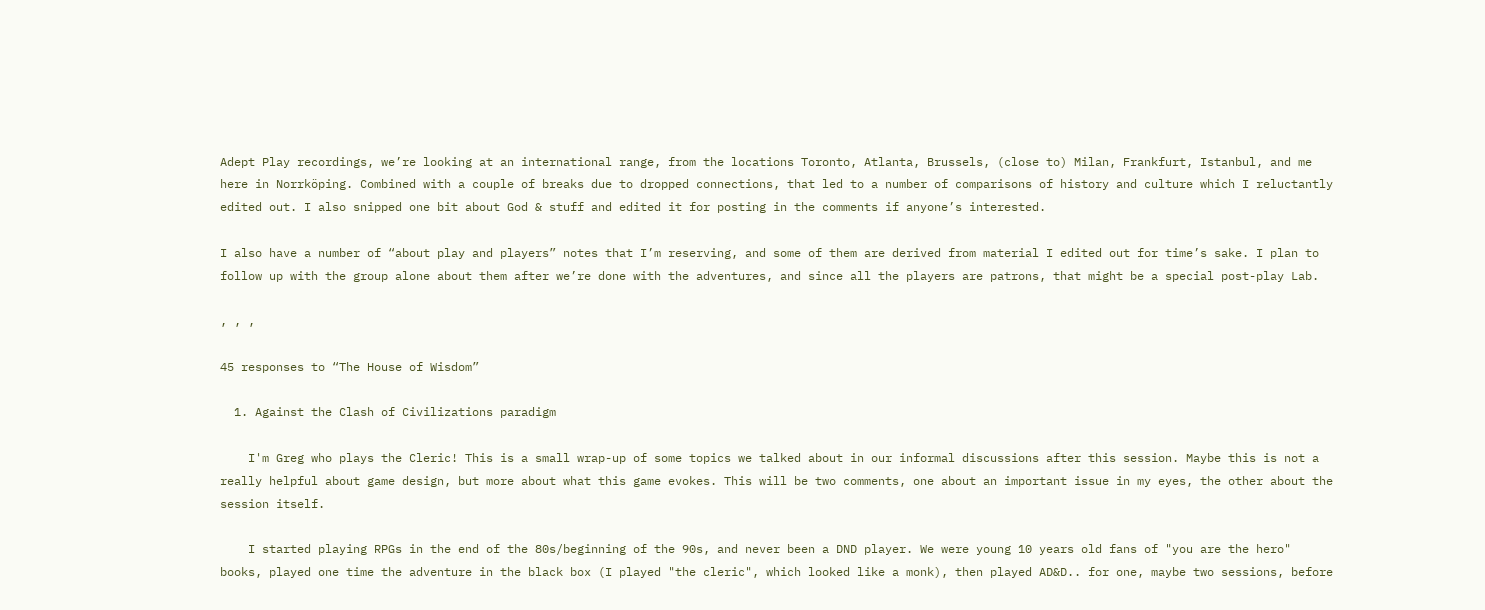Adept Play recordings, we’re looking at an international range, from the locations Toronto, Atlanta, Brussels, (close to) Milan, Frankfurt, Istanbul, and me here in Norrköping. Combined with a couple of breaks due to dropped connections, that led to a number of comparisons of history and culture which I reluctantly edited out. I also snipped one bit about God & stuff and edited it for posting in the comments if anyone’s interested.

I also have a number of “about play and players” notes that I’m reserving, and some of them are derived from material I edited out for time’s sake. I plan to follow up with the group alone about them after we’re done with the adventures, and since all the players are patrons, that might be a special post-play Lab.

, , ,

45 responses to “The House of Wisdom”

  1. Against the Clash of Civilizations paradigm

    I'm Greg who plays the Cleric! This is a small wrap-up of some topics we talked about in our informal discussions after this session. Maybe this is not a really helpful about game design, but more about what this game evokes. This will be two comments, one about an important issue in my eyes, the other about the session itself.

    I started playing RPGs in the end of the 80s/beginning of the 90s, and never been a DND player. We were young 10 years old fans of "you are the hero" books, played one time the adventure in the black box (I played "the cleric", which looked like a monk), then played AD&D.. for one, maybe two sessions, before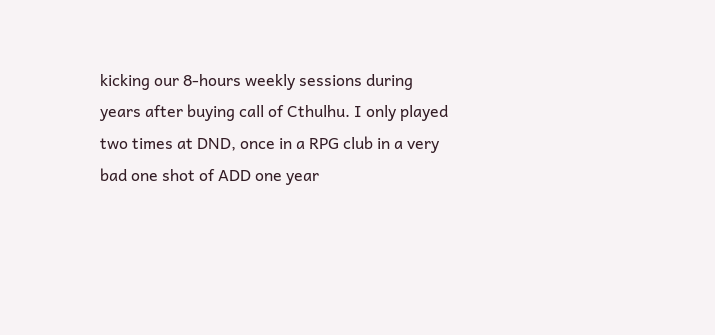kicking our 8-hours weekly sessions during years after buying call of Cthulhu. I only played two times at DND, once in a RPG club in a very bad one shot of ADD one year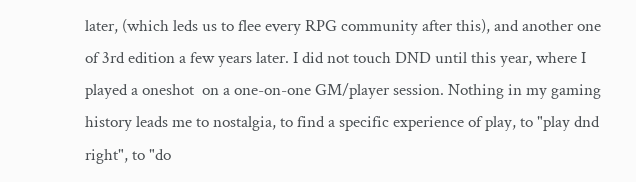later, (which leds us to flee every RPG community after this), and another one of 3rd edition a few years later. I did not touch DND until this year, where I played a oneshot  on a one-on-one GM/player session. Nothing in my gaming history leads me to nostalgia, to find a specific experience of play, to "play dnd right", to "do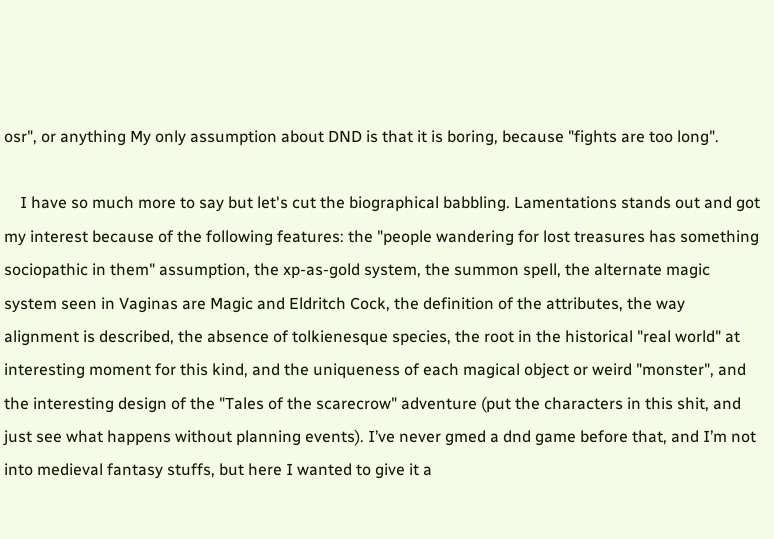osr", or anything My only assumption about DND is that it is boring, because "fights are too long".

    I have so much more to say but let's cut the biographical babbling. Lamentations stands out and got my interest because of the following features: the "people wandering for lost treasures has something sociopathic in them" assumption, the xp-as-gold system, the summon spell, the alternate magic system seen in Vaginas are Magic and Eldritch Cock, the definition of the attributes, the way alignment is described, the absence of tolkienesque species, the root in the historical "real world" at interesting moment for this kind, and the uniqueness of each magical object or weird "monster", and the interesting design of the "Tales of the scarecrow" adventure (put the characters in this shit, and just see what happens without planning events). I’ve never gmed a dnd game before that, and I’m not into medieval fantasy stuffs, but here I wanted to give it a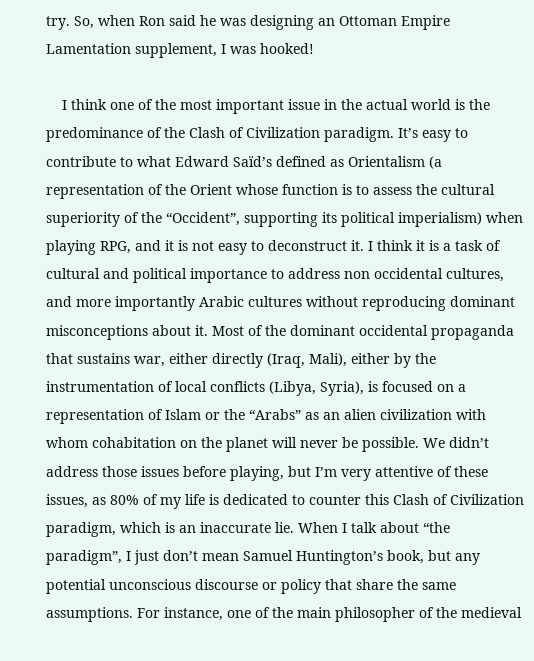try. So, when Ron said he was designing an Ottoman Empire Lamentation supplement, I was hooked!

    I think one of the most important issue in the actual world is the predominance of the Clash of Civilization paradigm. It’s easy to contribute to what Edward Saïd’s defined as Orientalism (a representation of the Orient whose function is to assess the cultural superiority of the “Occident”, supporting its political imperialism) when playing RPG, and it is not easy to deconstruct it. I think it is a task of cultural and political importance to address non occidental cultures, and more importantly Arabic cultures without reproducing dominant misconceptions about it. Most of the dominant occidental propaganda that sustains war, either directly (Iraq, Mali), either by the instrumentation of local conflicts (Libya, Syria), is focused on a representation of Islam or the “Arabs” as an alien civilization with whom cohabitation on the planet will never be possible. We didn’t address those issues before playing, but I’m very attentive of these issues, as 80% of my life is dedicated to counter this Clash of Civilization paradigm, which is an inaccurate lie. When I talk about “the paradigm”, I just don’t mean Samuel Huntington’s book, but any potential unconscious discourse or policy that share the same assumptions. For instance, one of the main philosopher of the medieval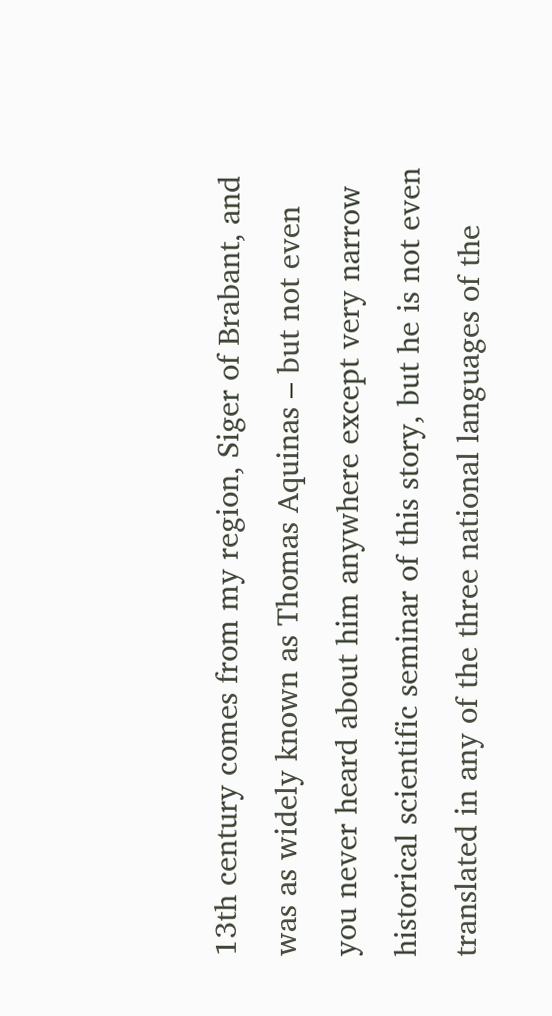13th century comes from my region, Siger of Brabant, and was as widely known as Thomas Aquinas – but not even you never heard about him anywhere except very narrow historical scientific seminar of this story, but he is not even translated in any of the three national languages of the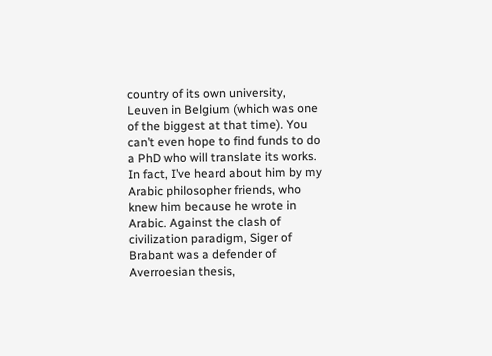country of its own university, Leuven in Belgium (which was one of the biggest at that time). You can’t even hope to find funds to do a PhD who will translate its works. In fact, I’ve heard about him by my Arabic philosopher friends, who knew him because he wrote in Arabic. Against the clash of civilization paradigm, Siger of Brabant was a defender of Averroesian thesis,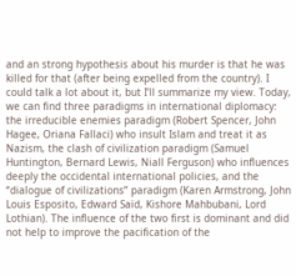and an strong hypothesis about his murder is that he was killed for that (after being expelled from the country). I could talk a lot about it, but I’ll summarize my view. Today, we can find three paradigms in international diplomacy: the irreducible enemies paradigm (Robert Spencer, John Hagee, Oriana Fallaci) who insult Islam and treat it as Nazism, the clash of civilization paradigm (Samuel Huntington, Bernard Lewis, Niall Ferguson) who influences deeply the occidental international policies, and the “dialogue of civilizations” paradigm (Karen Armstrong, John Louis Esposito, Edward Saïd, Kishore Mahbubani, Lord Lothian). The influence of the two first is dominant and did not help to improve the pacification of the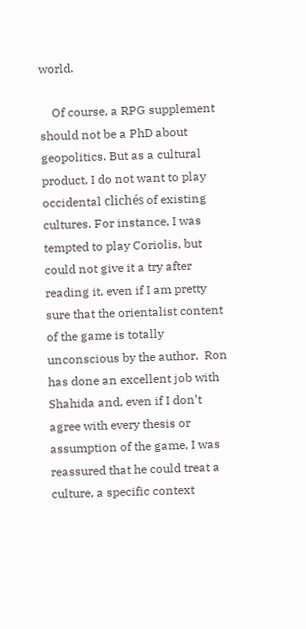world.

    Of course, a RPG supplement should not be a PhD about geopolitics. But as a cultural product, I do not want to play occidental clichés of existing cultures. For instance, I was tempted to play Coriolis, but could not give it a try after reading it, even if I am pretty sure that the orientalist content of the game is totally unconscious by the author.  Ron has done an excellent job with Shahida and, even if I don’t agree with every thesis or assumption of the game, I was reassured that he could treat a culture, a specific context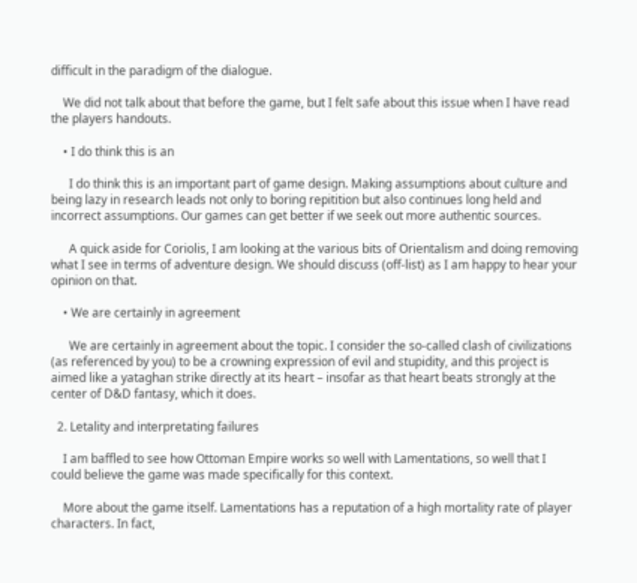difficult in the paradigm of the dialogue.

    We did not talk about that before the game, but I felt safe about this issue when I have read the players handouts.

    • I do think this is an

      I do think this is an important part of game design. Making assumptions about culture and being lazy in research leads not only to boring repitition but also continues long held and incorrect assumptions. Our games can get better if we seek out more authentic sources.

      A quick aside for Coriolis, I am looking at the various bits of Orientalism and doing removing what I see in terms of adventure design. We should discuss (off-list) as I am happy to hear your opinion on that.

    • We are certainly in agreement

      We are certainly in agreement about the topic. I consider the so-called clash of civilizations (as referenced by you) to be a crowning expression of evil and stupidity, and this project is aimed like a yataghan strike directly at its heart – insofar as that heart beats strongly at the center of D&D fantasy, which it does.

  2. Letality and interpretating failures

    I am baffled to see how Ottoman Empire works so well with Lamentations, so well that I could believe the game was made specifically for this context.

    More about the game itself. Lamentations has a reputation of a high mortality rate of player characters. In fact,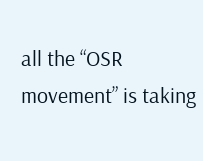all the “OSR movement” is taking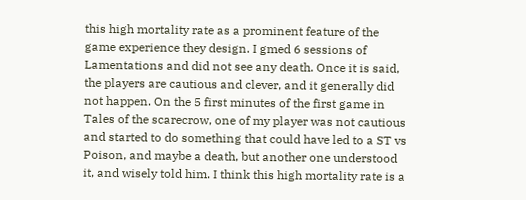this high mortality rate as a prominent feature of the game experience they design. I gmed 6 sessions of Lamentations and did not see any death. Once it is said, the players are cautious and clever, and it generally did not happen. On the 5 first minutes of the first game in Tales of the scarecrow, one of my player was not cautious and started to do something that could have led to a ST vs Poison, and maybe a death, but another one understood it, and wisely told him. I think this high mortality rate is a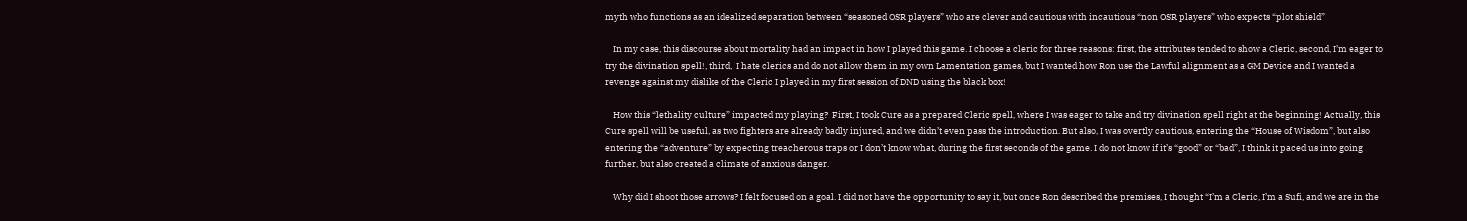myth who functions as an idealized separation between “seasoned OSR players” who are clever and cautious with incautious “non OSR players” who expects “plot shield”

    In my case, this discourse about mortality had an impact in how I played this game. I choose a cleric for three reasons: first, the attributes tended to show a Cleric, second, I’m eager to try the divination spell!, third,  I hate clerics and do not allow them in my own Lamentation games, but I wanted how Ron use the Lawful alignment as a GM Device and I wanted a revenge against my dislike of the Cleric I played in my first session of DND using the black box!

    How this “lethality culture” impacted my playing?  First, I took Cure as a prepared Cleric spell, where I was eager to take and try divination spell right at the beginning! Actually, this Cure spell will be useful, as two fighters are already badly injured, and we didn’t even pass the introduction. But also, I was overtly cautious, entering the “House of Wisdom”, but also entering the “adventure” by expecting treacherous traps or I don’t know what, during the first seconds of the game. I do not know if it’s “good” or “bad”, I think it paced us into going further, but also created a climate of anxious danger.

    Why did I shoot those arrows? I felt focused on a goal. I did not have the opportunity to say it, but once Ron described the premises, I thought “I’m a Cleric, I’m a Sufi, and we are in the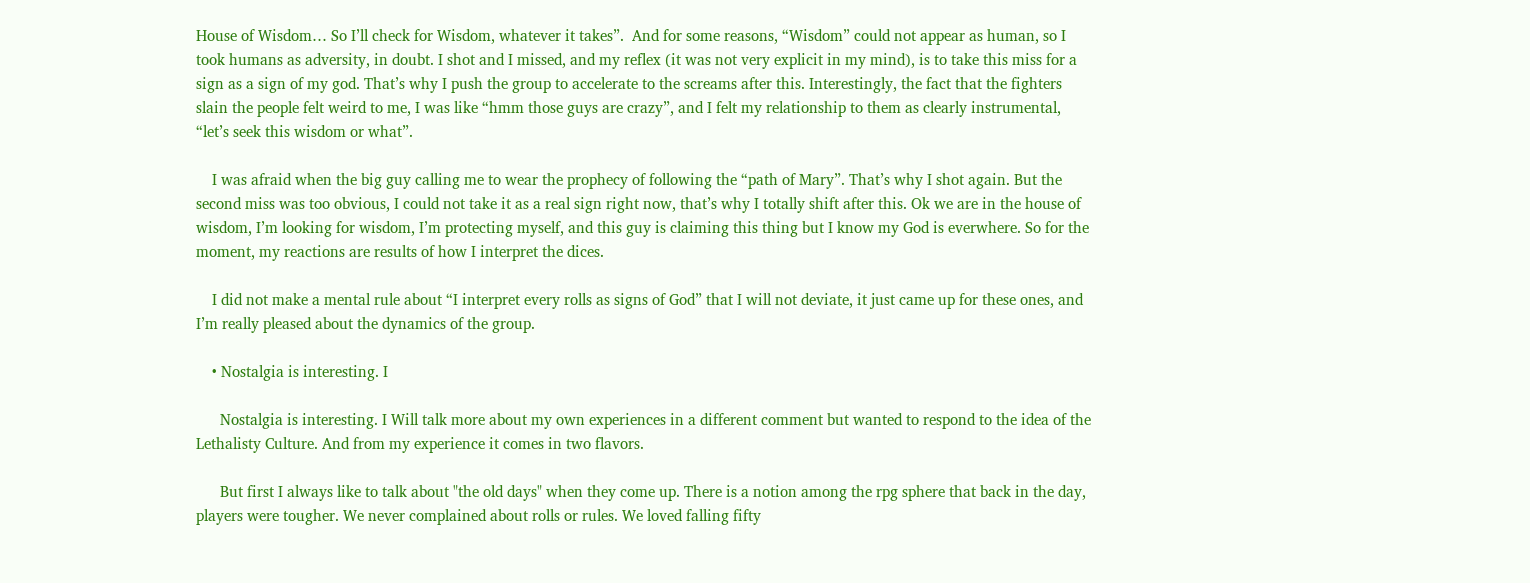House of Wisdom… So I’ll check for Wisdom, whatever it takes”.  And for some reasons, “Wisdom” could not appear as human, so I took humans as adversity, in doubt. I shot and I missed, and my reflex (it was not very explicit in my mind), is to take this miss for a sign as a sign of my god. That’s why I push the group to accelerate to the screams after this. Interestingly, the fact that the fighters slain the people felt weird to me, I was like “hmm those guys are crazy”, and I felt my relationship to them as clearly instrumental, “let’s seek this wisdom or what”.

    I was afraid when the big guy calling me to wear the prophecy of following the “path of Mary”. That’s why I shot again. But the second miss was too obvious, I could not take it as a real sign right now, that’s why I totally shift after this. Ok we are in the house of wisdom, I’m looking for wisdom, I’m protecting myself, and this guy is claiming this thing but I know my God is everwhere. So for the moment, my reactions are results of how I interpret the dices.

    I did not make a mental rule about “I interpret every rolls as signs of God” that I will not deviate, it just came up for these ones, and I’m really pleased about the dynamics of the group.

    • Nostalgia is interesting. I

      Nostalgia is interesting. I Will talk more about my own experiences in a different comment but wanted to respond to the idea of the Lethalisty Culture. And from my experience it comes in two flavors.

      But first I always like to talk about "the old days" when they come up. There is a notion among the rpg sphere that back in the day, players were tougher. We never complained about rolls or rules. We loved falling fifty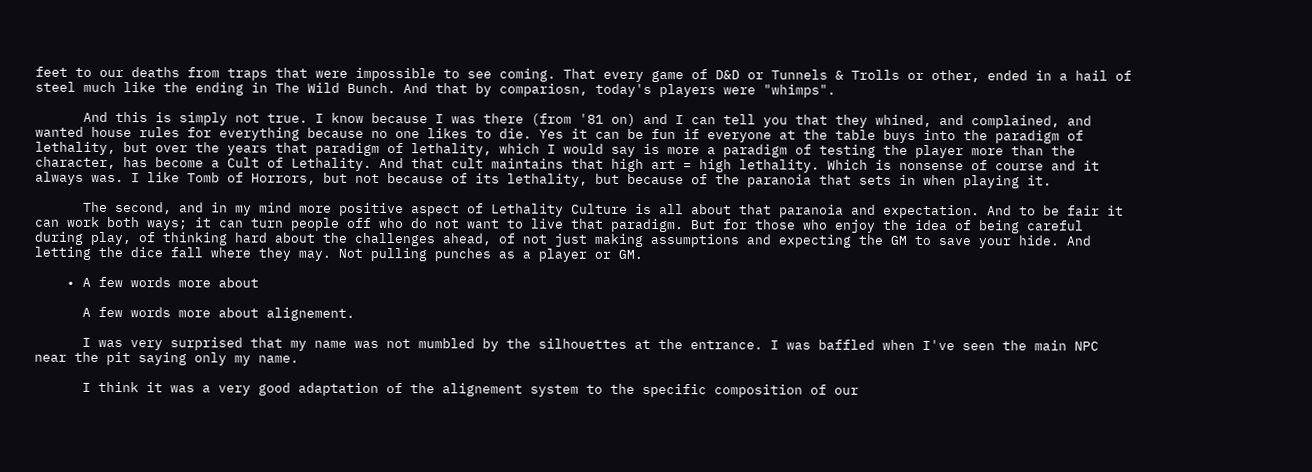feet to our deaths from traps that were impossible to see coming. That every game of D&D or Tunnels & Trolls or other, ended in a hail of steel much like the ending in The Wild Bunch. And that by compariosn, today's players were "whimps".

      And this is simply not true. I know because I was there (from '81 on) and I can tell you that they whined, and complained, and wanted house rules for everything because no one likes to die. Yes it can be fun if everyone at the table buys into the paradigm of lethality, but over the years that paradigm of lethality, which I would say is more a paradigm of testing the player more than the character, has become a Cult of Lethality. And that cult maintains that high art = high lethality. Which is nonsense of course and it always was. I like Tomb of Horrors, but not because of its lethality, but because of the paranoia that sets in when playing it.

      The second, and in my mind more positive aspect of Lethality Culture is all about that paranoia and expectation. And to be fair it can work both ways; it can turn people off who do not want to live that paradigm. But for those who enjoy the idea of being careful during play, of thinking hard about the challenges ahead, of not just making assumptions and expecting the GM to save your hide. And letting the dice fall where they may. Not pulling punches as a player or GM.

    • A few words more about

      A few words more about alignement.

      I was very surprised that my name was not mumbled by the silhouettes at the entrance. I was baffled when I've seen the main NPC near the pit saying only my name.

      I think it was a very good adaptation of the alignement system to the specific composition of our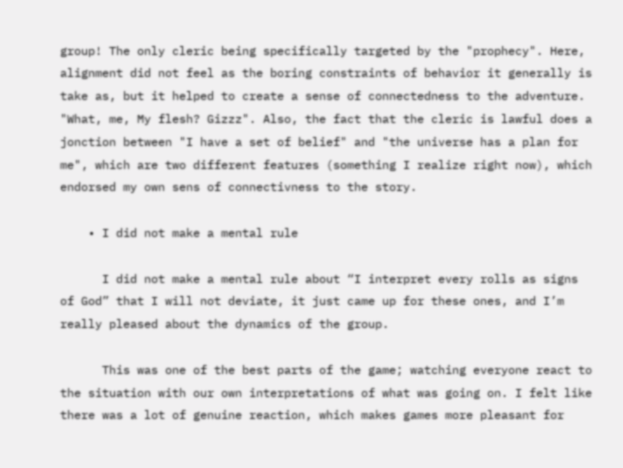group! The only cleric being specifically targeted by the "prophecy". Here, alignment did not feel as the boring constraints of behavior it generally is take as, but it helped to create a sense of connectedness to the adventure. "What, me, My flesh? Gizzz". Also, the fact that the cleric is lawful does a jonction between "I have a set of belief" and "the universe has a plan for me", which are two different features (something I realize right now), which endorsed my own sens of connectivness to the story.

    • I did not make a mental rule

      I did not make a mental rule about “I interpret every rolls as signs of God” that I will not deviate, it just came up for these ones, and I’m really pleased about the dynamics of the group.

      This was one of the best parts of the game; watching everyone react to the situation with our own interpretations of what was going on. I felt like there was a lot of genuine reaction, which makes games more pleasant for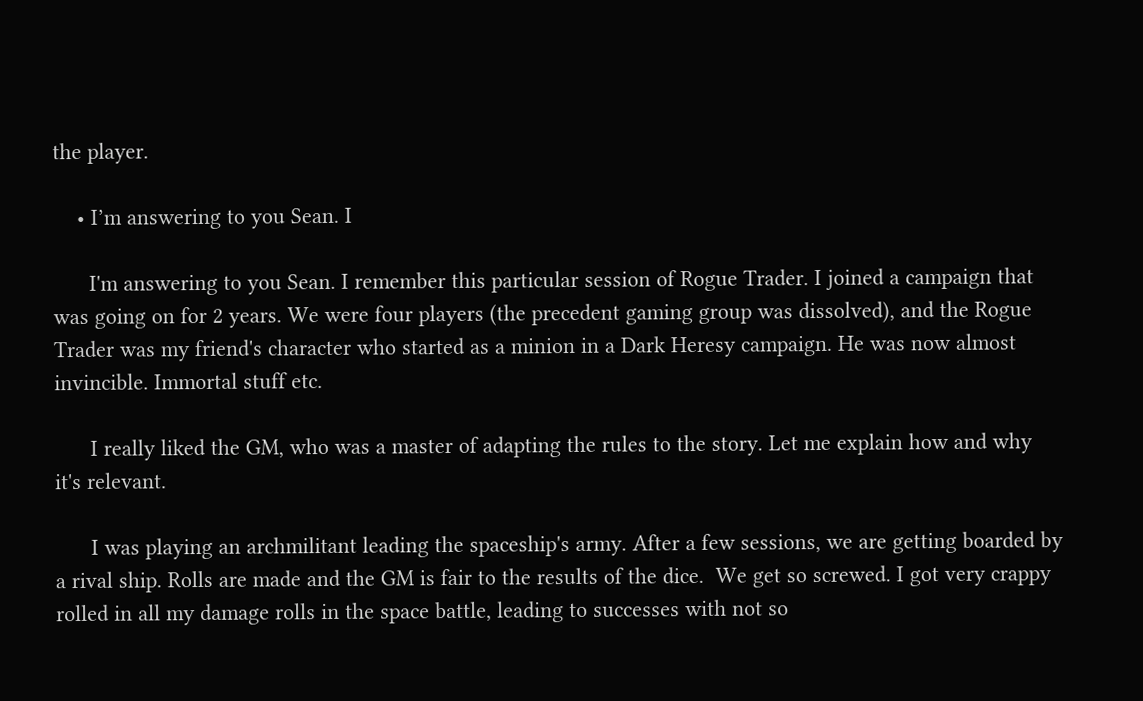the player.

    • I’m answering to you Sean. I

      I'm answering to you Sean. I remember this particular session of Rogue Trader. I joined a campaign that was going on for 2 years. We were four players (the precedent gaming group was dissolved), and the Rogue Trader was my friend's character who started as a minion in a Dark Heresy campaign. He was now almost invincible. Immortal stuff etc.

      I really liked the GM, who was a master of adapting the rules to the story. Let me explain how and why it's relevant.

      I was playing an archmilitant leading the spaceship's army. After a few sessions, we are getting boarded by a rival ship. Rolls are made and the GM is fair to the results of the dice.  We get so screwed. I got very crappy rolled in all my damage rolls in the space battle, leading to successes with not so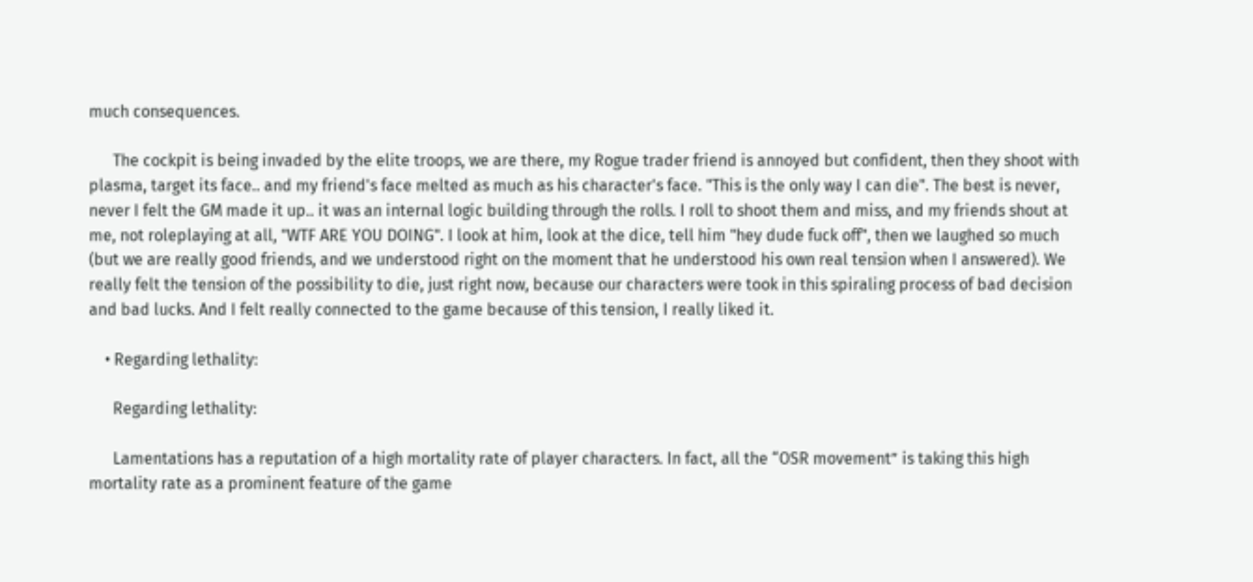much consequences.

      The cockpit is being invaded by the elite troops, we are there, my Rogue trader friend is annoyed but confident, then they shoot with plasma, target its face.. and my friend's face melted as much as his character's face. "This is the only way I can die". The best is never, never I felt the GM made it up.. it was an internal logic building through the rolls. I roll to shoot them and miss, and my friends shout at me, not roleplaying at all, "WTF ARE YOU DOING". I look at him, look at the dice, tell him "hey dude fuck off", then we laughed so much (but we are really good friends, and we understood right on the moment that he understood his own real tension when I answered). We really felt the tension of the possibility to die, just right now, because our characters were took in this spiraling process of bad decision and bad lucks. And I felt really connected to the game because of this tension, I really liked it.

    • Regarding lethality:

      Regarding lethality:

      Lamentations has a reputation of a high mortality rate of player characters. In fact, all the “OSR movement” is taking this high mortality rate as a prominent feature of the game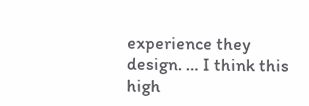experience they design. … I think this high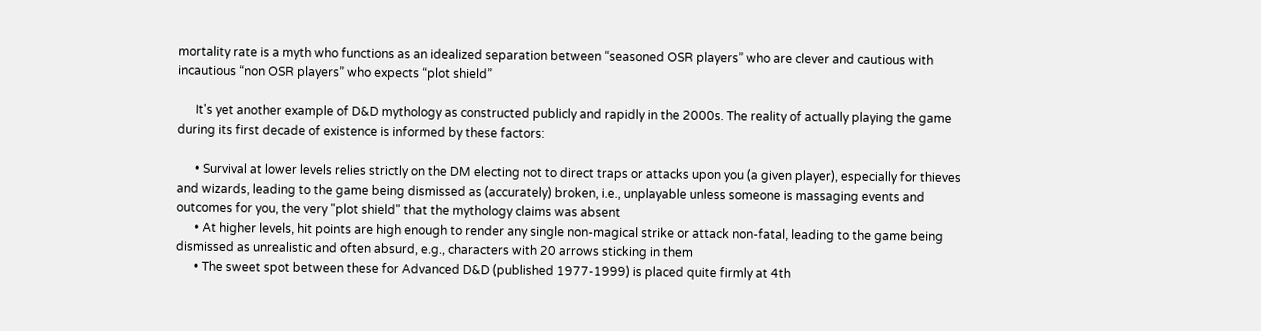mortality rate is a myth who functions as an idealized separation between “seasoned OSR players” who are clever and cautious with incautious “non OSR players” who expects “plot shield”

      It's yet another example of D&D mythology as constructed publicly and rapidly in the 2000s. The reality of actually playing the game during its first decade of existence is informed by these factors:

      • Survival at lower levels relies strictly on the DM electing not to direct traps or attacks upon you (a given player), especially for thieves and wizards, leading to the game being dismissed as (accurately) broken, i.e., unplayable unless someone is massaging events and outcomes for you, the very "plot shield" that the mythology claims was absent
      • At higher levels, hit points are high enough to render any single non-magical strike or attack non-fatal, leading to the game being dismissed as unrealistic and often absurd, e.g., characters with 20 arrows sticking in them
      • The sweet spot between these for Advanced D&D (published 1977-1999) is placed quite firmly at 4th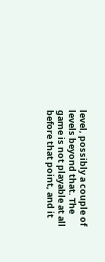level, possibly a couple of levels beyond that. The game is not playable at all before that point, and it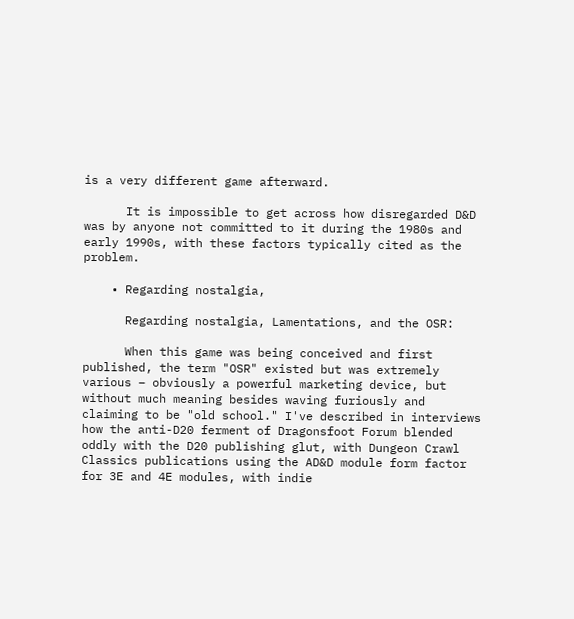is a very different game afterward.

      It is impossible to get across how disregarded D&D was by anyone not committed to it during the 1980s and early 1990s, with these factors typically cited as the problem.

    • Regarding nostalgia,

      Regarding nostalgia, Lamentations, and the OSR:

      When this game was being conceived and first published, the term "OSR" existed but was extremely various – obviously a powerful marketing device, but without much meaning besides waving furiously and claiming to be "old school." I've described in interviews how the anti-D20 ferment of Dragonsfoot Forum blended oddly with the D20 publishing glut, with Dungeon Crawl Classics publications using the AD&D module form factor for 3E and 4E modules, with indie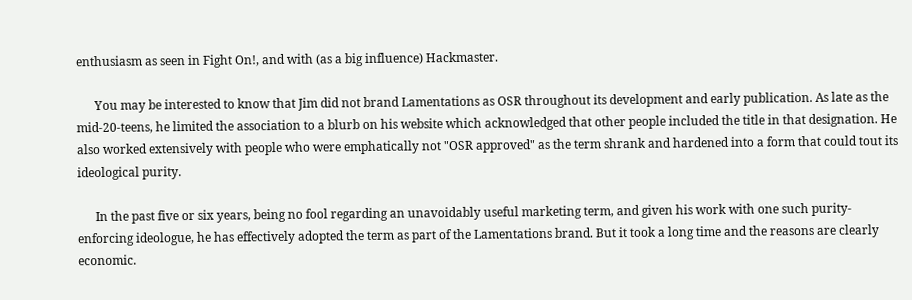enthusiasm as seen in Fight On!, and with (as a big influence) Hackmaster.

      You may be interested to know that Jim did not brand Lamentations as OSR throughout its development and early publication. As late as the mid-20-teens, he limited the association to a blurb on his website which acknowledged that other people included the title in that designation. He also worked extensively with people who were emphatically not "OSR approved" as the term shrank and hardened into a form that could tout its ideological purity.

      In the past five or six years, being no fool regarding an unavoidably useful marketing term, and given his work with one such purity-enforcing ideologue, he has effectively adopted the term as part of the Lamentations brand. But it took a long time and the reasons are clearly economic.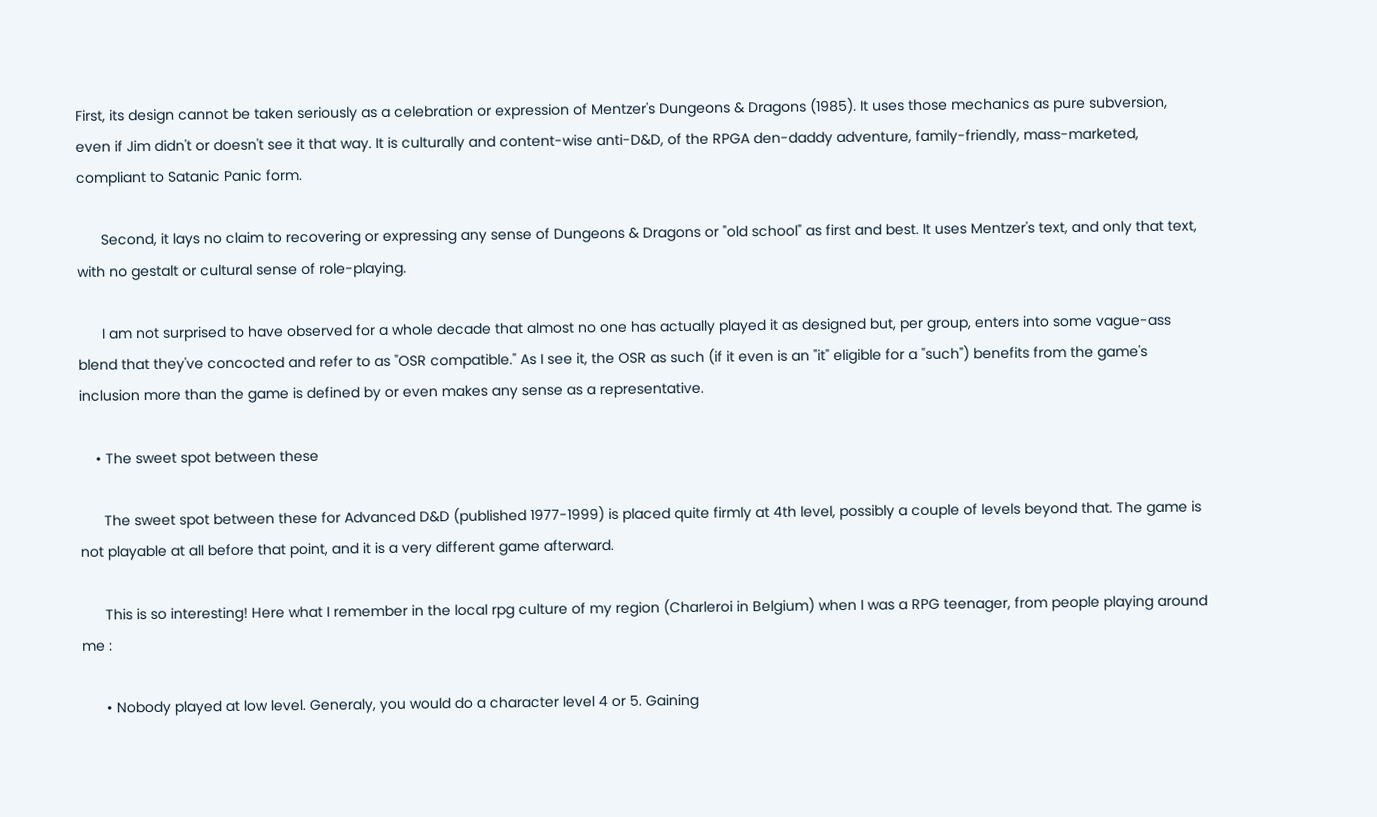First, its design cannot be taken seriously as a celebration or expression of Mentzer's Dungeons & Dragons (1985). It uses those mechanics as pure subversion, even if Jim didn't or doesn't see it that way. It is culturally and content-wise anti-D&D, of the RPGA den-daddy adventure, family-friendly, mass-marketed, compliant to Satanic Panic form.

      Second, it lays no claim to recovering or expressing any sense of Dungeons & Dragons or "old school" as first and best. It uses Mentzer's text, and only that text, with no gestalt or cultural sense of role-playing.

      I am not surprised to have observed for a whole decade that almost no one has actually played it as designed but, per group, enters into some vague-ass blend that they've concocted and refer to as "OSR compatible." As I see it, the OSR as such (if it even is an "it" eligible for a "such") benefits from the game's inclusion more than the game is defined by or even makes any sense as a representative.

    • The sweet spot between these

      The sweet spot between these for Advanced D&D (published 1977-1999) is placed quite firmly at 4th level, possibly a couple of levels beyond that. The game is not playable at all before that point, and it is a very different game afterward.

      This is so interesting! Here what I remember in the local rpg culture of my region (Charleroi in Belgium) when I was a RPG teenager, from people playing around me :

      • Nobody played at low level. Generaly, you would do a character level 4 or 5. Gaining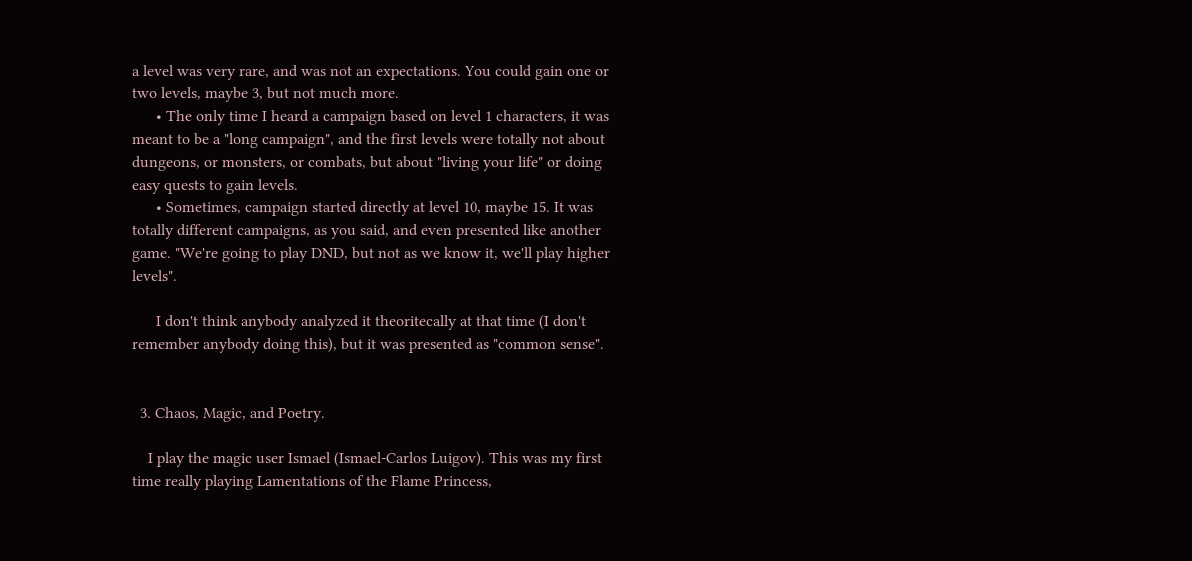a level was very rare, and was not an expectations. You could gain one or two levels, maybe 3, but not much more.
      • The only time I heard a campaign based on level 1 characters, it was meant to be a "long campaign", and the first levels were totally not about dungeons, or monsters, or combats, but about "living your life" or doing easy quests to gain levels.
      • Sometimes, campaign started directly at level 10, maybe 15. It was totally different campaigns, as you said, and even presented like another game. "We're going to play DND, but not as we know it, we'll play higher levels".

      I don't think anybody analyzed it theoritecally at that time (I don't remember anybody doing this), but it was presented as "common sense".


  3. Chaos, Magic, and Poetry.

    I play the magic user Ismael (Ismael-Carlos Luigov). This was my first time really playing Lamentations of the Flame Princess,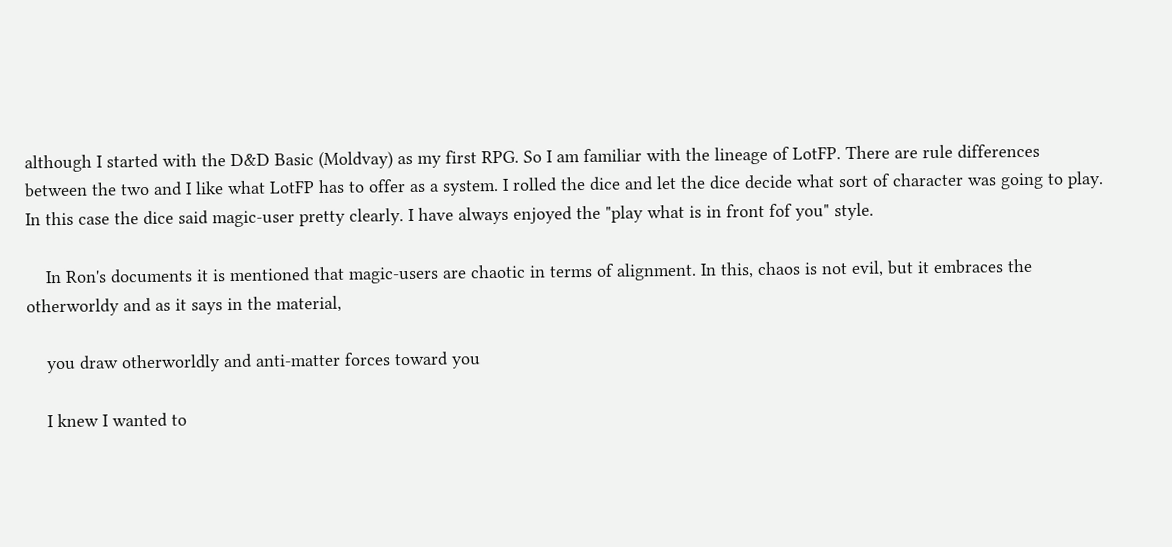although I started with the D&D Basic (Moldvay) as my first RPG. So I am familiar with the lineage of LotFP. There are rule differences between the two and I like what LotFP has to offer as a system. I rolled the dice and let the dice decide what sort of character was going to play. In this case the dice said magic-user pretty clearly. I have always enjoyed the "play what is in front fof you" style.

    In Ron's documents it is mentioned that magic-users are chaotic in terms of alignment. In this, chaos is not evil, but it embraces the otherworldy and as it says in the material,

    you draw otherworldly and anti-matter forces toward you

    I knew I wanted to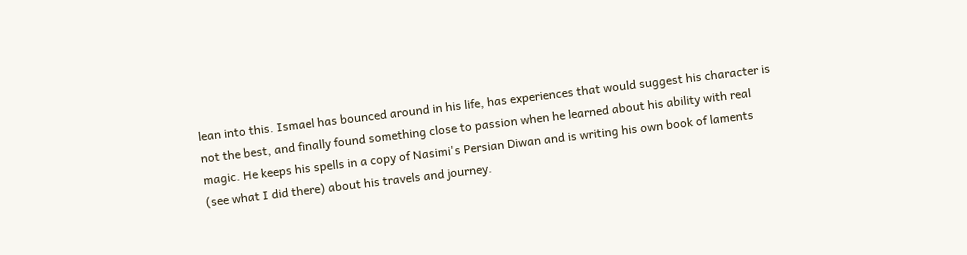lean into this. Ismael has bounced around in his life, has experiences that would suggest his character is not the best, and finally found something close to passion when he learned about his ability with real magic. He keeps his spells in a copy of Nasimi's Persian Diwan and is writing his own book of laments (see what I did there) about his travels and journey.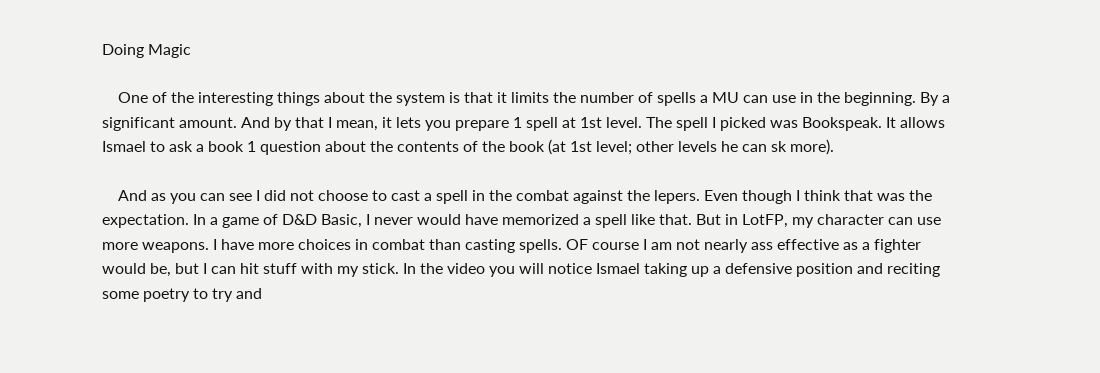Doing Magic

    One of the interesting things about the system is that it limits the number of spells a MU can use in the beginning. By a significant amount. And by that I mean, it lets you prepare 1 spell at 1st level. The spell I picked was Bookspeak. It allows Ismael to ask a book 1 question about the contents of the book (at 1st level; other levels he can sk more).

    And as you can see I did not choose to cast a spell in the combat against the lepers. Even though I think that was the expectation. In a game of D&D Basic, I never would have memorized a spell like that. But in LotFP, my character can use more weapons. I have more choices in combat than casting spells. OF course I am not nearly ass effective as a fighter would be, but I can hit stuff with my stick. In the video you will notice Ismael taking up a defensive position and reciting some poetry to try and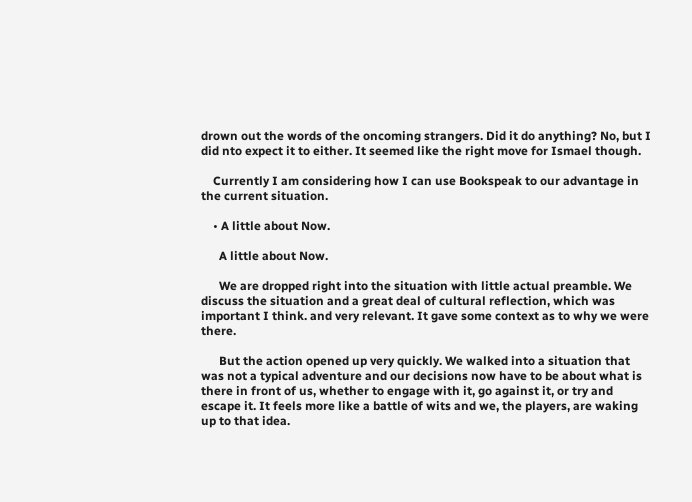drown out the words of the oncoming strangers. Did it do anything? No, but I did nto expect it to either. It seemed like the right move for Ismael though.

    Currently I am considering how I can use Bookspeak to our advantage in the current situation.

    • A little about Now.

      A little about Now.

      We are dropped right into the situation with little actual preamble. We discuss the situation and a great deal of cultural reflection, which was important I think. and very relevant. It gave some context as to why we were there.

      But the action opened up very quickly. We walked into a situation that was not a typical adventure and our decisions now have to be about what is there in front of us, whether to engage with it, go against it, or try and escape it. It feels more like a battle of wits and we, the players, are waking up to that idea.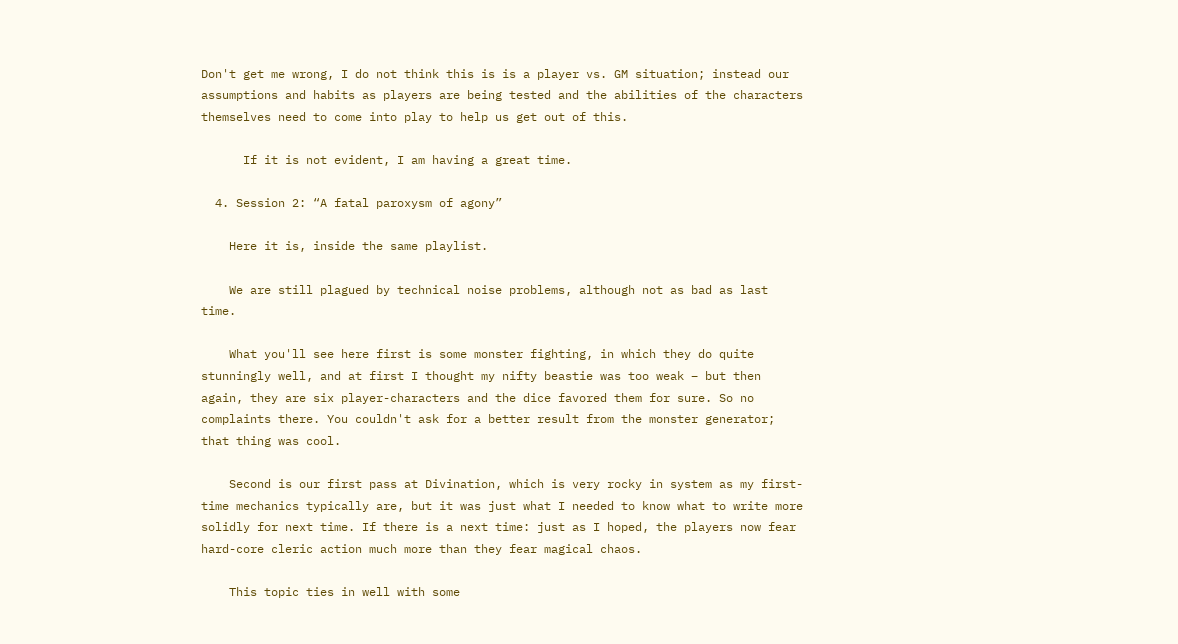Don't get me wrong, I do not think this is is a player vs. GM situation; instead our assumptions and habits as players are being tested and the abilities of the characters themselves need to come into play to help us get out of this.

      If it is not evident, I am having a great time.

  4. Session 2: “A fatal paroxysm of agony”

    Here it is, inside the same playlist.

    We are still plagued by technical noise problems, although not as bad as last time.

    What you'll see here first is some monster fighting, in which they do quite stunningly well, and at first I thought my nifty beastie was too weak – but then again, they are six player-characters and the dice favored them for sure. So no complaints there. You couldn't ask for a better result from the monster generator; that thing was cool.

    Second is our first pass at Divination, which is very rocky in system as my first-time mechanics typically are, but it was just what I needed to know what to write more solidly for next time. If there is a next time: just as I hoped, the players now fear hard-core cleric action much more than they fear magical chaos.

    This topic ties in well with some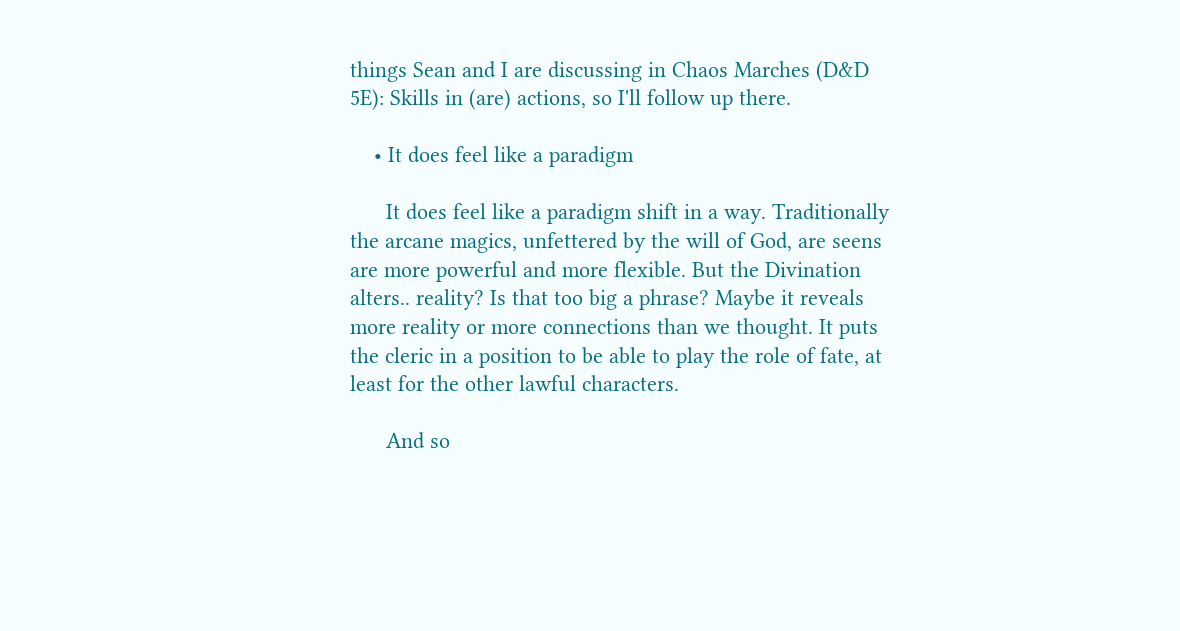things Sean and I are discussing in Chaos Marches (D&D 5E): Skills in (are) actions, so I'll follow up there.

    • It does feel like a paradigm

      It does feel like a paradigm shift in a way. Traditionally the arcane magics, unfettered by the will of God, are seens are more powerful and more flexible. But the Divination alters.. reality? Is that too big a phrase? Maybe it reveals more reality or more connections than we thought. It puts the cleric in a position to be able to play the role of fate, at least for the other lawful characters.

      And so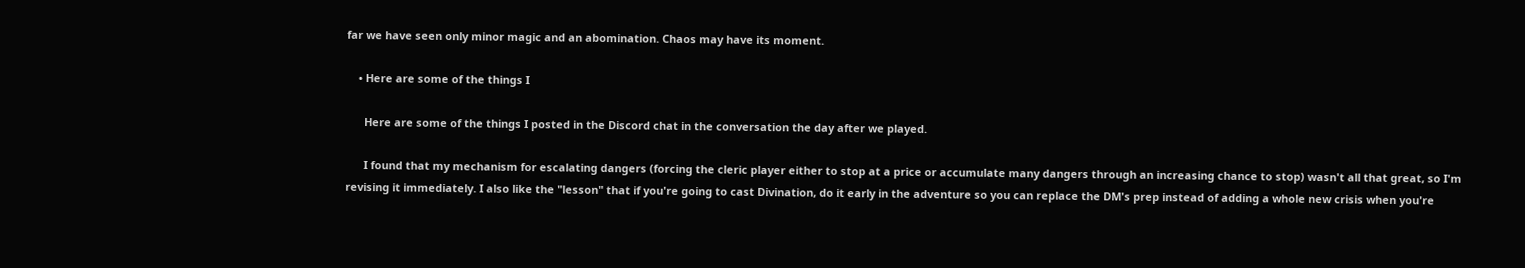far we have seen only minor magic and an abomination. Chaos may have its moment.

    • Here are some of the things I

      Here are some of the things I posted in the Discord chat in the conversation the day after we played.

      I found that my mechanism for escalating dangers (forcing the cleric player either to stop at a price or accumulate many dangers through an increasing chance to stop) wasn't all that great, so I'm revising it immediately. I also like the "lesson" that if you're going to cast Divination, do it early in the adventure so you can replace the DM's prep instead of adding a whole new crisis when you're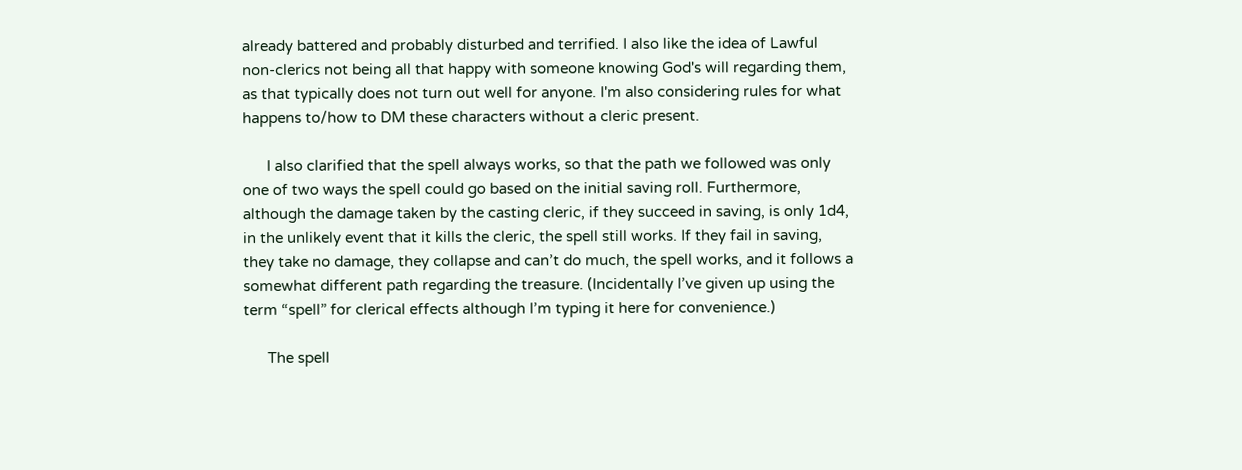already battered and probably disturbed and terrified. I also like the idea of Lawful non-clerics not being all that happy with someone knowing God's will regarding them, as that typically does not turn out well for anyone. I'm also considering rules for what happens to/how to DM these characters without a cleric present.

      I also clarified that the spell always works, so that the path we followed was only one of two ways the spell could go based on the initial saving roll. Furthermore, although the damage taken by the casting cleric, if they succeed in saving, is only 1d4, in the unlikely event that it kills the cleric, the spell still works. If they fail in saving, they take no damage, they collapse and can’t do much, the spell works, and it follows a somewhat different path regarding the treasure. (Incidentally I’ve given up using the term “spell” for clerical effects although I’m typing it here for convenience.)

      The spell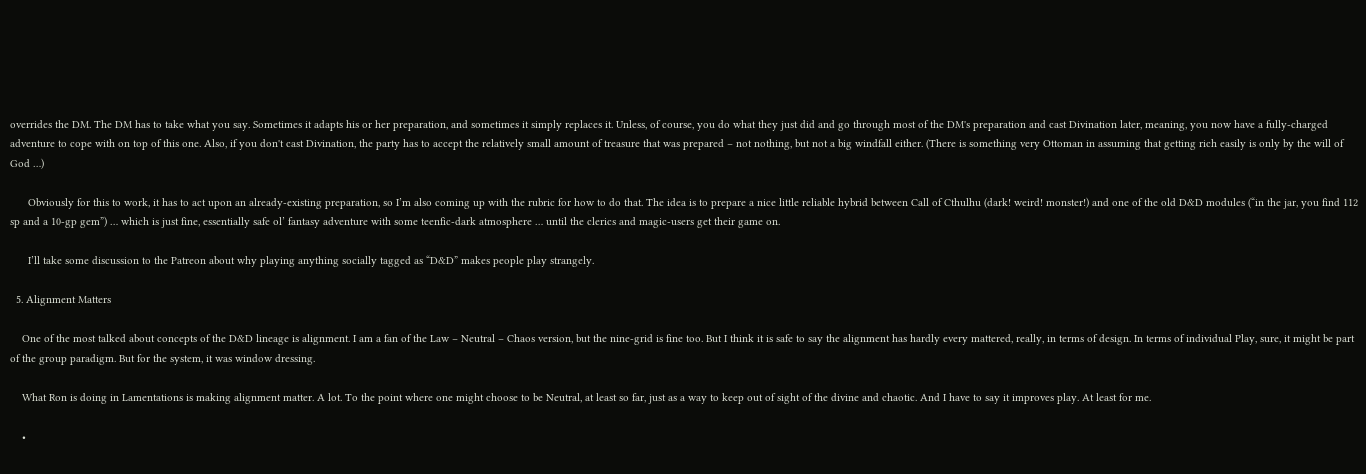overrides the DM. The DM has to take what you say. Sometimes it adapts his or her preparation, and sometimes it simply replaces it. Unless, of course, you do what they just did and go through most of the DM's preparation and cast Divination later, meaning, you now have a fully-charged adventure to cope with on top of this one. Also, if you don't cast Divination, the party has to accept the relatively small amount of treasure that was prepared – not nothing, but not a big windfall either. (There is something very Ottoman in assuming that getting rich easily is only by the will of God …)

      Obviously for this to work, it has to act upon an already-existing preparation, so I’m also coming up with the rubric for how to do that. The idea is to prepare a nice little reliable hybrid between Call of Cthulhu (dark! weird! monster!) and one of the old D&D modules (“in the jar, you find 112 sp and a 10-gp gem”) … which is just fine, essentially safe ol’ fantasy adventure with some teenfic-dark atmosphere … until the clerics and magic-users get their game on.

      I’ll take some discussion to the Patreon about why playing anything socially tagged as “D&D” makes people play strangely.

  5. Alignment Matters

    One of the most talked about concepts of the D&D lineage is alignment. I am a fan of the Law – Neutral – Chaos version, but the nine-grid is fine too. But I think it is safe to say the alignment has hardly every mattered, really, in terms of design. In terms of individual Play, sure, it might be part of the group paradigm. But for the system, it was window dressing.

    What Ron is doing in Lamentations is making alignment matter. A lot. To the point where one might choose to be Neutral, at least so far, just as a way to keep out of sight of the divine and chaotic. And I have to say it improves play. At least for me.

    •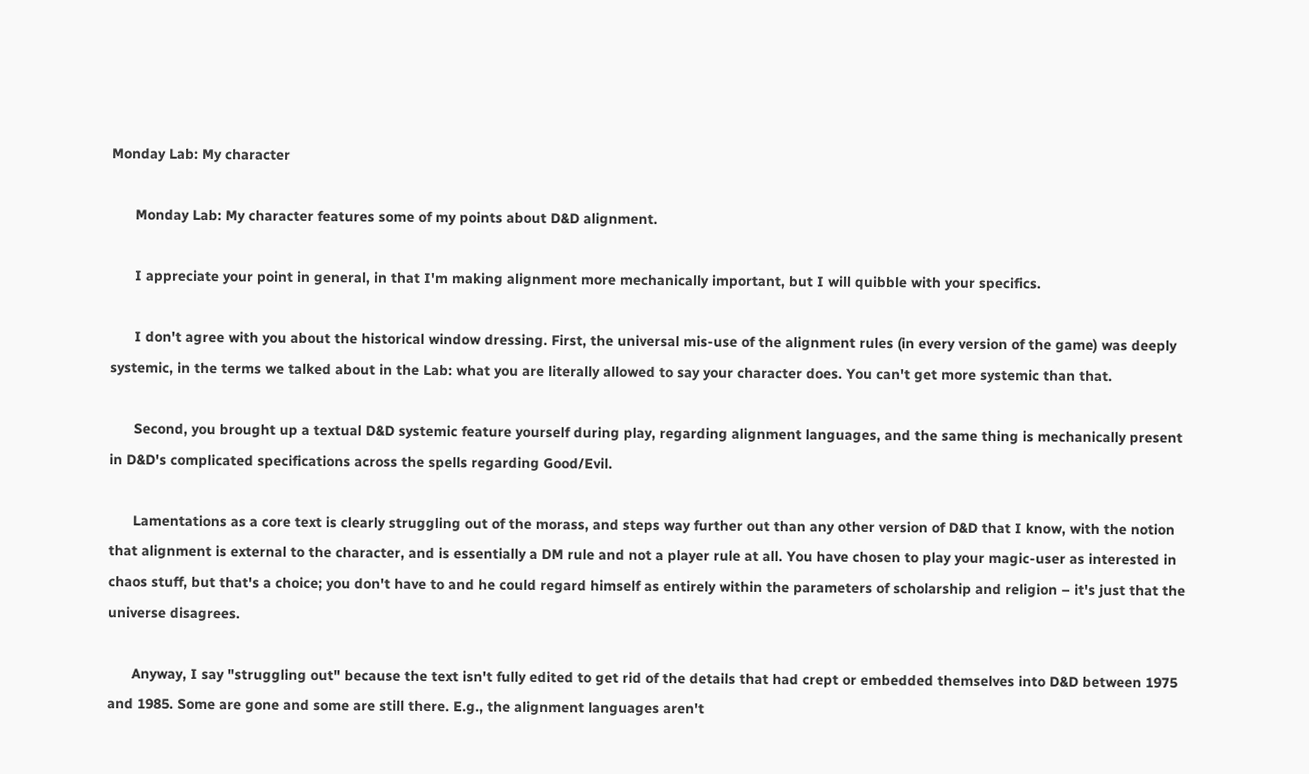Monday Lab: My character

      Monday Lab: My character features some of my points about D&D alignment.

      I appreciate your point in general, in that I'm making alignment more mechanically important, but I will quibble with your specifics.

      I don't agree with you about the historical window dressing. First, the universal mis-use of the alignment rules (in every version of the game) was deeply systemic, in the terms we talked about in the Lab: what you are literally allowed to say your character does. You can't get more systemic than that.

      Second, you brought up a textual D&D systemic feature yourself during play, regarding alignment languages, and the same thing is mechanically present in D&D's complicated specifications across the spells regarding Good/Evil.

      Lamentations as a core text is clearly struggling out of the morass, and steps way further out than any other version of D&D that I know, with the notion that alignment is external to the character, and is essentially a DM rule and not a player rule at all. You have chosen to play your magic-user as interested in chaos stuff, but that's a choice; you don't have to and he could regard himself as entirely within the parameters of scholarship and religion – it's just that the universe disagrees.

      Anyway, I say "struggling out" because the text isn't fully edited to get rid of the details that had crept or embedded themselves into D&D between 1975 and 1985. Some are gone and some are still there. E.g., the alignment languages aren't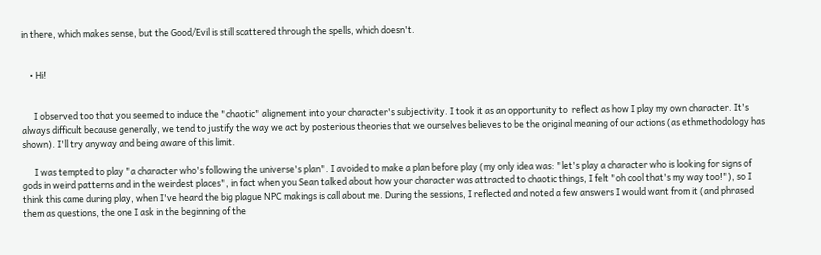in there, which makes sense, but the Good/Evil is still scattered through the spells, which doesn't.


    • Hi!


      I observed too that you seemed to induce the "chaotic" alignement into your character's subjectivity. I took it as an opportunity to  reflect as how I play my own character. It's always difficult because generally, we tend to justify the way we act by posterious theories that we ourselves believes to be the original meaning of our actions (as ethmethodology has shown). I'll try anyway and being aware of this limit.

      I was tempted to play "a character who's following the universe's plan". I avoided to make a plan before play (my only idea was: "let's play a character who is looking for signs of gods in weird patterns and in the weirdest places", in fact when you Sean talked about how your character was attracted to chaotic things, I felt "oh cool that's my way too!"), so I think this came during play, when I've heard the big plague NPC makings is call about me. During the sessions, I reflected and noted a few answers I would want from it (and phrased them as questions, the one I ask in the beginning of the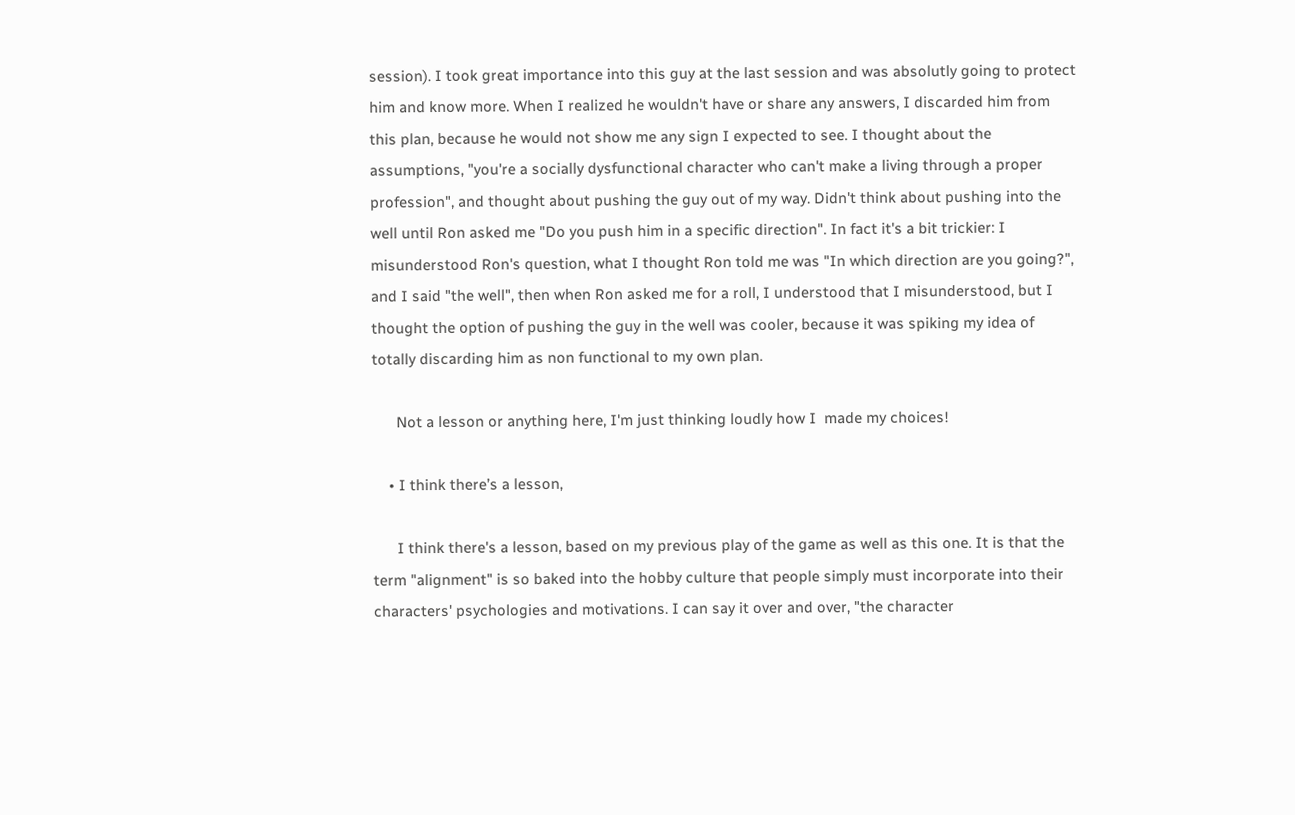session). I took great importance into this guy at the last session and was absolutly going to protect him and know more. When I realized he wouldn't have or share any answers, I discarded him from this plan, because he would not show me any sign I expected to see. I thought about the assumptions, "you're a socially dysfunctional character who can't make a living through a proper profession", and thought about pushing the guy out of my way. Didn't think about pushing into the well until Ron asked me "Do you push him in a specific direction". In fact it's a bit trickier: I misunderstood Ron's question, what I thought Ron told me was "In which direction are you going?", and I said "the well", then when Ron asked me for a roll, I understood that I misunderstood, but I thought the option of pushing the guy in the well was cooler, because it was spiking my idea of totally discarding him as non functional to my own plan.

      Not a lesson or anything here, I'm just thinking loudly how I  made my choices!

    • I think there’s a lesson,

      I think there's a lesson, based on my previous play of the game as well as this one. It is that the term "alignment" is so baked into the hobby culture that people simply must incorporate into their characters' psychologies and motivations. I can say it over and over, "the character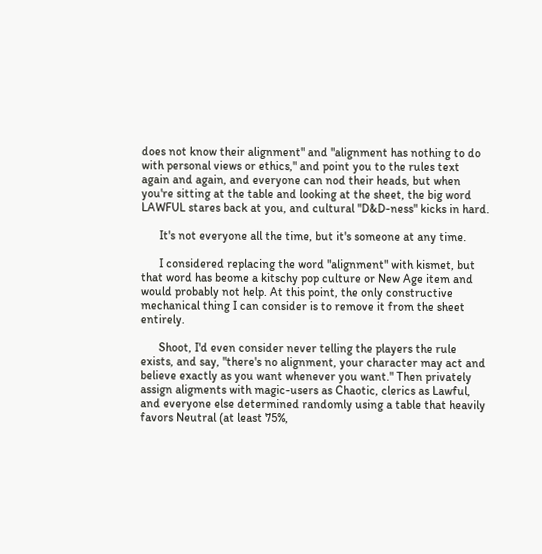does not know their alignment" and "alignment has nothing to do with personal views or ethics," and point you to the rules text again and again, and everyone can nod their heads, but when you're sitting at the table and looking at the sheet, the big word LAWFUL stares back at you, and cultural "D&D-ness" kicks in hard.

      It's not everyone all the time, but it's someone at any time.

      I considered replacing the word "alignment" with kismet, but that word has beome a kitschy pop culture or New Age item and would probably not help. At this point, the only constructive mechanical thing I can consider is to remove it from the sheet entirely.

      Shoot, I'd even consider never telling the players the rule exists, and say, "there's no alignment, your character may act and believe exactly as you want whenever you want." Then privately assign aligments with magic-users as Chaotic, clerics as Lawful, and everyone else determined randomly using a table that heavily favors Neutral (at least 75%,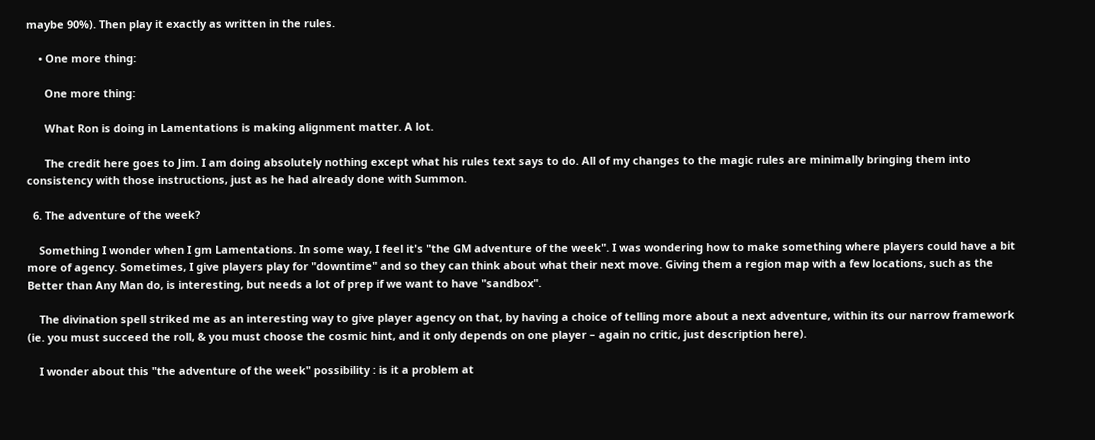maybe 90%). Then play it exactly as written in the rules.

    • One more thing:

      One more thing:

      What Ron is doing in Lamentations is making alignment matter. A lot.

      The credit here goes to Jim. I am doing absolutely nothing except what his rules text says to do. All of my changes to the magic rules are minimally bringing them into consistency with those instructions, just as he had already done with Summon.

  6. The adventure of the week?

    Something I wonder when I gm Lamentations. In some way, I feel it's "the GM adventure of the week". I was wondering how to make something where players could have a bit more of agency. Sometimes, I give players play for "downtime" and so they can think about what their next move. Giving them a region map with a few locations, such as the Better than Any Man do, is interesting, but needs a lot of prep if we want to have "sandbox".

    The divination spell striked me as an interesting way to give player agency on that, by having a choice of telling more about a next adventure, within its our narrow framework (ie. you must succeed the roll, & you must choose the cosmic hint, and it only depends on one player – again no critic, just description here).

    I wonder about this "the adventure of the week" possibility : is it a problem at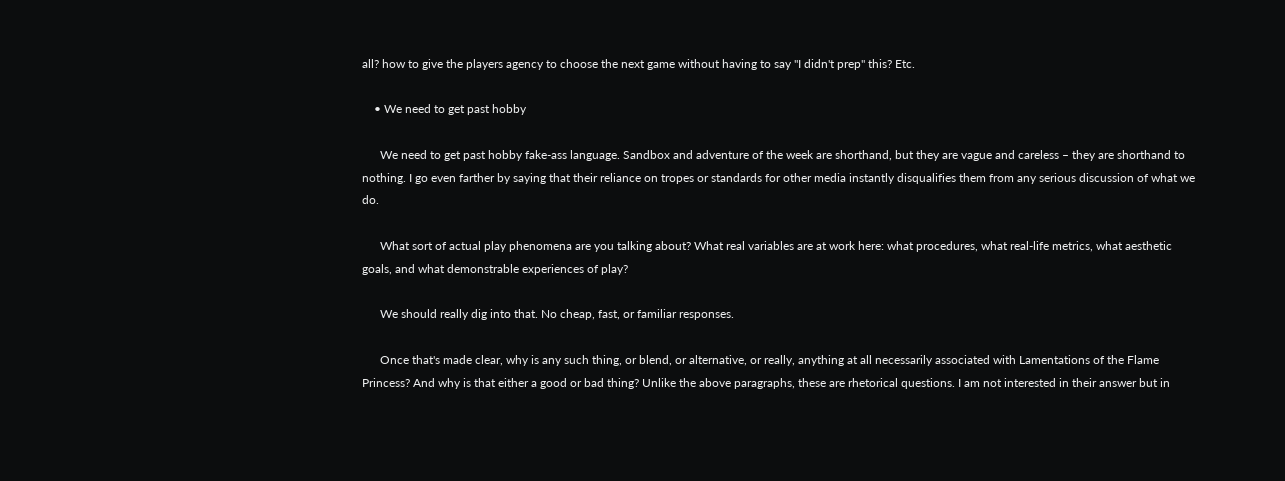all? how to give the players agency to choose the next game without having to say "I didn't prep" this? Etc.

    • We need to get past hobby

      We need to get past hobby fake-ass language. Sandbox and adventure of the week are shorthand, but they are vague and careless – they are shorthand to nothing. I go even farther by saying that their reliance on tropes or standards for other media instantly disqualifies them from any serious discussion of what we do.

      What sort of actual play phenomena are you talking about? What real variables are at work here: what procedures, what real-life metrics, what aesthetic goals, and what demonstrable experiences of play?

      We should really dig into that. No cheap, fast, or familiar responses.

      Once that's made clear, why is any such thing, or blend, or alternative, or really, anything at all necessarily associated with Lamentations of the Flame Princess? And why is that either a good or bad thing? Unlike the above paragraphs, these are rhetorical questions. I am not interested in their answer but in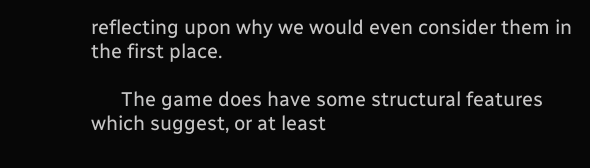reflecting upon why we would even consider them in the first place.

      The game does have some structural features which suggest, or at least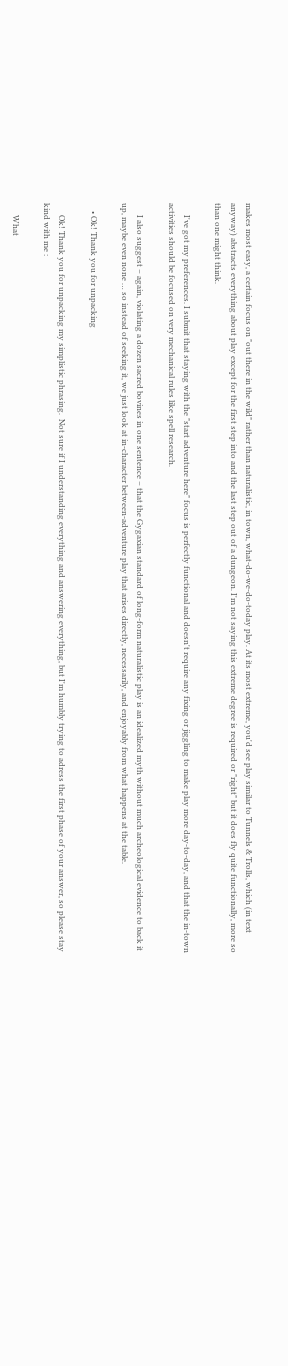makes most easy, a certain focus on "out there in the wild" rather than naturalistic, in town, what-do-we-do-today play. At its most extreme, you'd see play similar to Tunnels & Trolls, which (in text anyway) abstracts everything about play except for the first step into and the last step out of a dungeon. I'm not saying this extreme degree is required or "right" but it does fly quite functionally, more so than one might think.

      I've got my preferences. I submit that staying with the "start adventure here" focus is perfectly functional and doesn't require any fixing or jiggling to make play more day-to-day, and that the in-town activities should be focused on very mechanical rules like spell research.

      I also suggest – again, violating a dozen sacred bovines in one sentence – that the Gygaxian standard of long-form naturalistic play is an idealized myth without much archeological evidence to back it up, maybe even none … so instead of seeking it, we just look at in-character between-adventure play that arises directly, necessarily, and enjoyably from what happens at the table.

    • Ok! Thank you for unpacking

      Ok! Thank you for unpacking my simplistic phrasing.  Not sure if I understanding everything and answering everything, but I'm humbly trying to adress the first phase of your answer, so please stay kind with me :

      What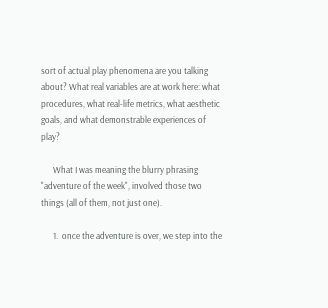sort of actual play phenomena are you talking about? What real variables are at work here: what procedures, what real-life metrics, what aesthetic goals, and what demonstrable experiences of play?

      What I was meaning the blurry phrasing "adventure of the week", involved those two things (all of them, not just one).

      1.  once the adventure is over, we step into the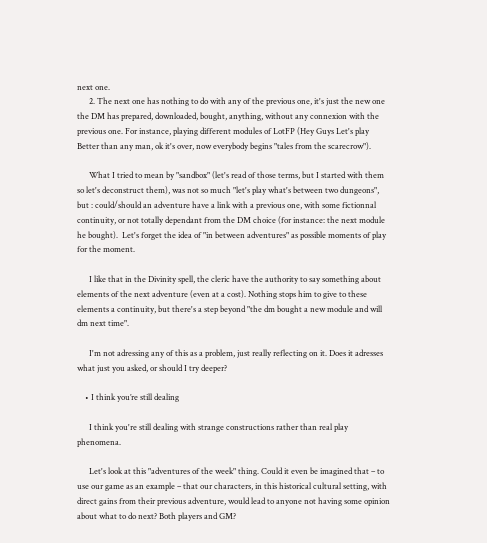next one.
      2. The next one has nothing to do with any of the previous one, it's just the new one the DM has prepared, downloaded, bought, anything, without any connexion with the previous one. For instance, playing different modules of LotFP (Hey Guys Let's play Better than any man, ok it's over, now everybody begins "tales from the scarecrow").

      What I tried to mean by "sandbox" (let's read of those terms, but I started with them so let's deconstruct them), was not so much "let's play what's between two dungeons", but : could/should an adventure have a link with a previous one, with some fictionnal continuity, or not totally dependant from the DM choice (for instance: the next module he bought).  Let's forget the idea of "in between adventures" as possible moments of play for the moment.

      I like that in the Divinity spell, the cleric have the authority to say something about elements of the next adventure (even at a cost). Nothing stops him to give to these elements a continuity, but there's a step beyond "the dm bought a new module and will dm next time".

      I'm not adressing any of this as a problem, just really reflecting on it. Does it adresses what just you asked, or should I try deeper?

    • I think you’re still dealing

      I think you're still dealing with strange constructions rather than real play phenomena.

      Let's look at this "adventures of the week" thing. Could it even be imagined that – to use our game as an example – that our characters, in this historical cultural setting, with direct gains from their previous adventure, would lead to anyone not having some opinion about what to do next? Both players and GM?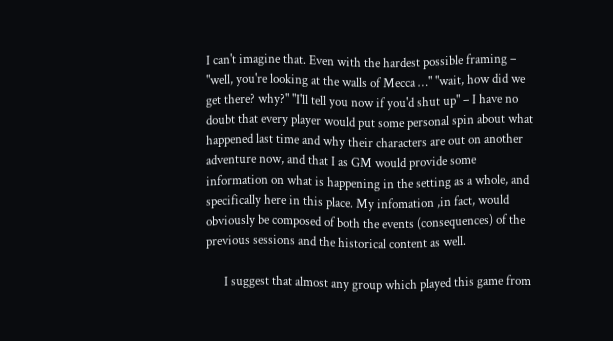I can't imagine that. Even with the hardest possible framing – "well, you're looking at the walls of Mecca …" "wait, how did we get there? why?" "I'll tell you now if you'd shut up" – I have no doubt that every player would put some personal spin about what happened last time and why their characters are out on another adventure now, and that I as GM would provide some information on what is happening in the setting as a whole, and specifically here in this place. My infomation ,in fact, would obviously be composed of both the events (consequences) of the previous sessions and the historical content as well.

      I suggest that almost any group which played this game from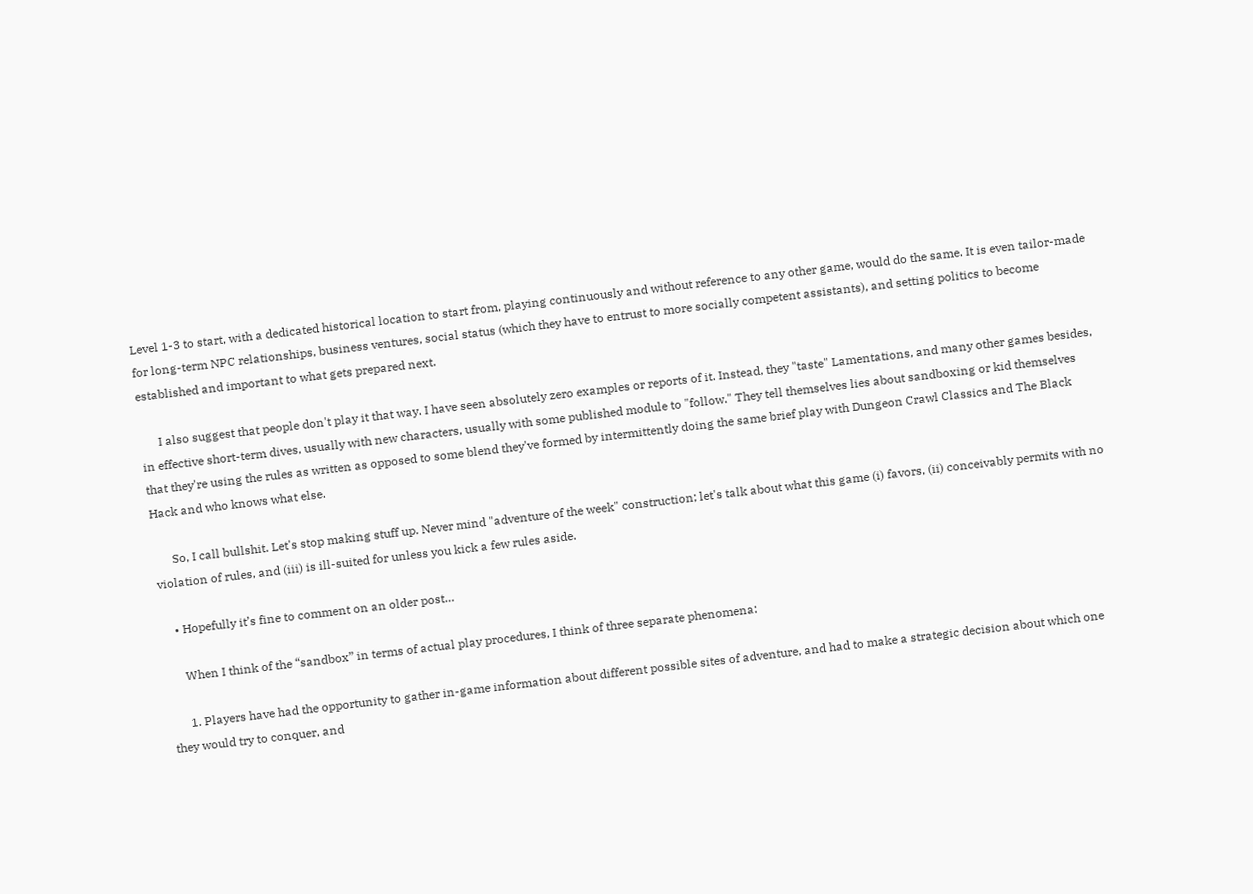Level 1-3 to start, with a dedicated historical location to start from, playing continuously and without reference to any other game, would do the same. It is even tailor-made for long-term NPC relationships, business ventures, social status (which they have to entrust to more socially competent assistants), and setting politics to become established and important to what gets prepared next.

      I also suggest that people don't play it that way. I have seen absolutely zero examples or reports of it. Instead, they "taste" Lamentations, and many other games besides, in effective short-term dives, usually with new characters, usually with some published module to "follow." They tell themselves lies about sandboxing or kid themselves that they're using the rules as written as opposed to some blend they've formed by intermittently doing the same brief play with Dungeon Crawl Classics and The Black Hack and who knows what else.

      So, I call bullshit. Let's stop making stuff up. Never mind "adventure of the week" construction; let's talk about what this game (i) favors, (ii) conceivably permits with no violation of rules, and (iii) is ill-suited for unless you kick a few rules aside.

    • Hopefully it’s fine to comment on an older post…

      When I think of the “sandbox” in terms of actual play procedures, I think of three separate phenomena:

      1. Players have had the opportunity to gather in-game information about different possible sites of adventure, and had to make a strategic decision about which one they would try to conquer, and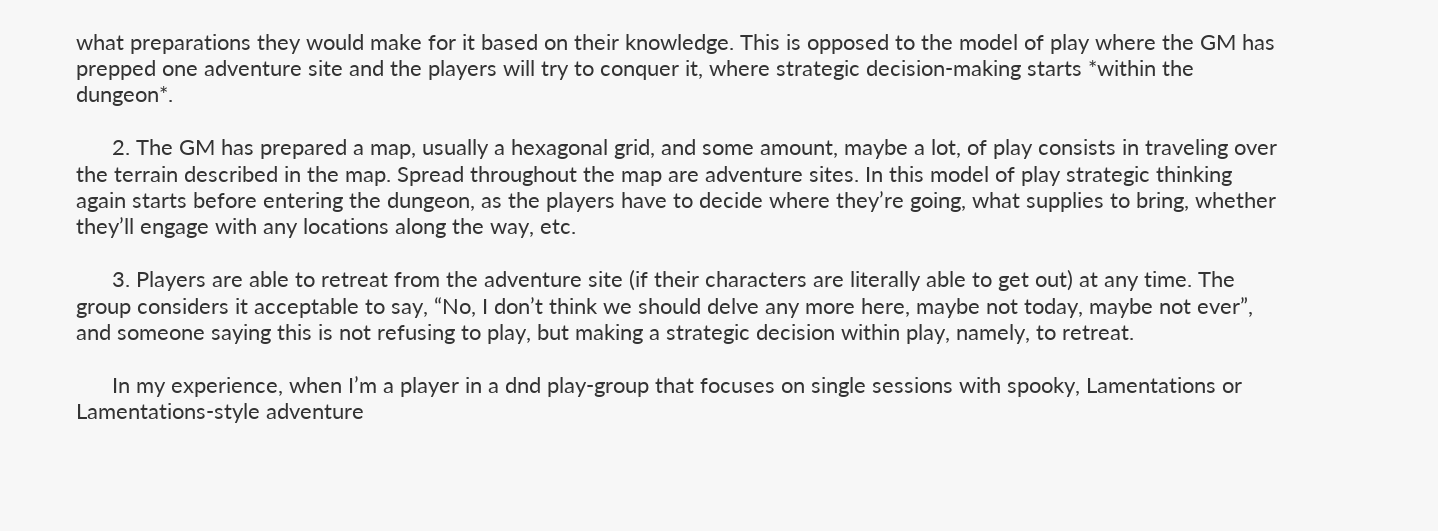what preparations they would make for it based on their knowledge. This is opposed to the model of play where the GM has prepped one adventure site and the players will try to conquer it, where strategic decision-making starts *within the dungeon*.

      2. The GM has prepared a map, usually a hexagonal grid, and some amount, maybe a lot, of play consists in traveling over the terrain described in the map. Spread throughout the map are adventure sites. In this model of play strategic thinking again starts before entering the dungeon, as the players have to decide where they’re going, what supplies to bring, whether they’ll engage with any locations along the way, etc.

      3. Players are able to retreat from the adventure site (if their characters are literally able to get out) at any time. The group considers it acceptable to say, “No, I don’t think we should delve any more here, maybe not today, maybe not ever”, and someone saying this is not refusing to play, but making a strategic decision within play, namely, to retreat.

      In my experience, when I’m a player in a dnd play-group that focuses on single sessions with spooky, Lamentations or Lamentations-style adventure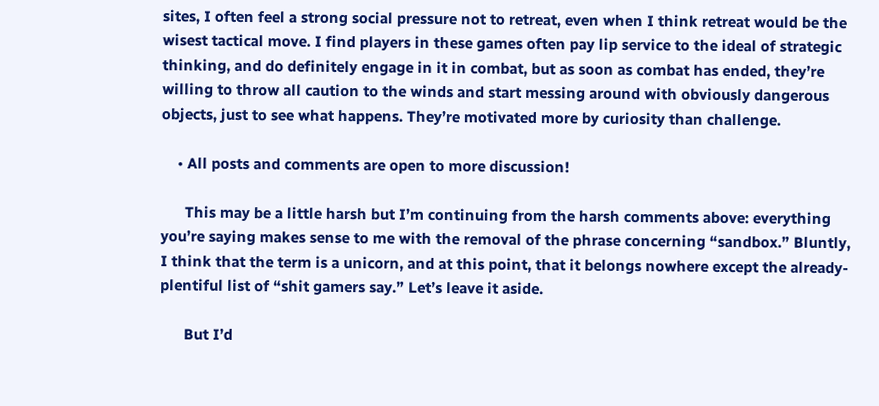sites, I often feel a strong social pressure not to retreat, even when I think retreat would be the wisest tactical move. I find players in these games often pay lip service to the ideal of strategic thinking, and do definitely engage in it in combat, but as soon as combat has ended, they’re willing to throw all caution to the winds and start messing around with obviously dangerous objects, just to see what happens. They’re motivated more by curiosity than challenge.

    • All posts and comments are open to more discussion!

      This may be a little harsh but I’m continuing from the harsh comments above: everything you’re saying makes sense to me with the removal of the phrase concerning “sandbox.” Bluntly, I think that the term is a unicorn, and at this point, that it belongs nowhere except the already-plentiful list of “shit gamers say.” Let’s leave it aside.

      But I’d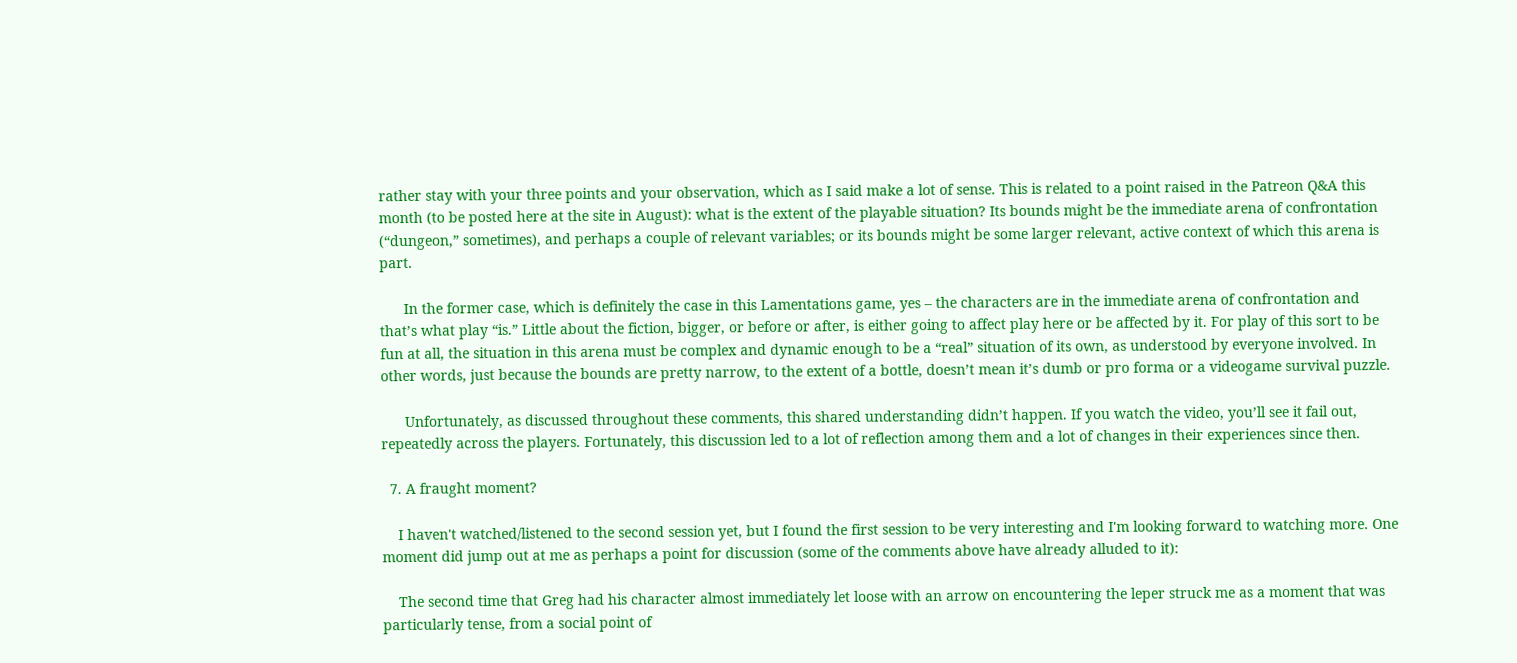rather stay with your three points and your observation, which as I said make a lot of sense. This is related to a point raised in the Patreon Q&A this month (to be posted here at the site in August): what is the extent of the playable situation? Its bounds might be the immediate arena of confrontation (“dungeon,” sometimes), and perhaps a couple of relevant variables; or its bounds might be some larger relevant, active context of which this arena is part.

      In the former case, which is definitely the case in this Lamentations game, yes – the characters are in the immediate arena of confrontation and that’s what play “is.” Little about the fiction, bigger, or before or after, is either going to affect play here or be affected by it. For play of this sort to be fun at all, the situation in this arena must be complex and dynamic enough to be a “real” situation of its own, as understood by everyone involved. In other words, just because the bounds are pretty narrow, to the extent of a bottle, doesn’t mean it’s dumb or pro forma or a videogame survival puzzle.

      Unfortunately, as discussed throughout these comments, this shared understanding didn’t happen. If you watch the video, you’ll see it fail out, repeatedly across the players. Fortunately, this discussion led to a lot of reflection among them and a lot of changes in their experiences since then.

  7. A fraught moment?

    I haven't watched/listened to the second session yet, but I found the first session to be very interesting and I'm looking forward to watching more. One moment did jump out at me as perhaps a point for discussion (some of the comments above have already alluded to it):

    The second time that Greg had his character almost immediately let loose with an arrow on encountering the leper struck me as a moment that was particularly tense, from a social point of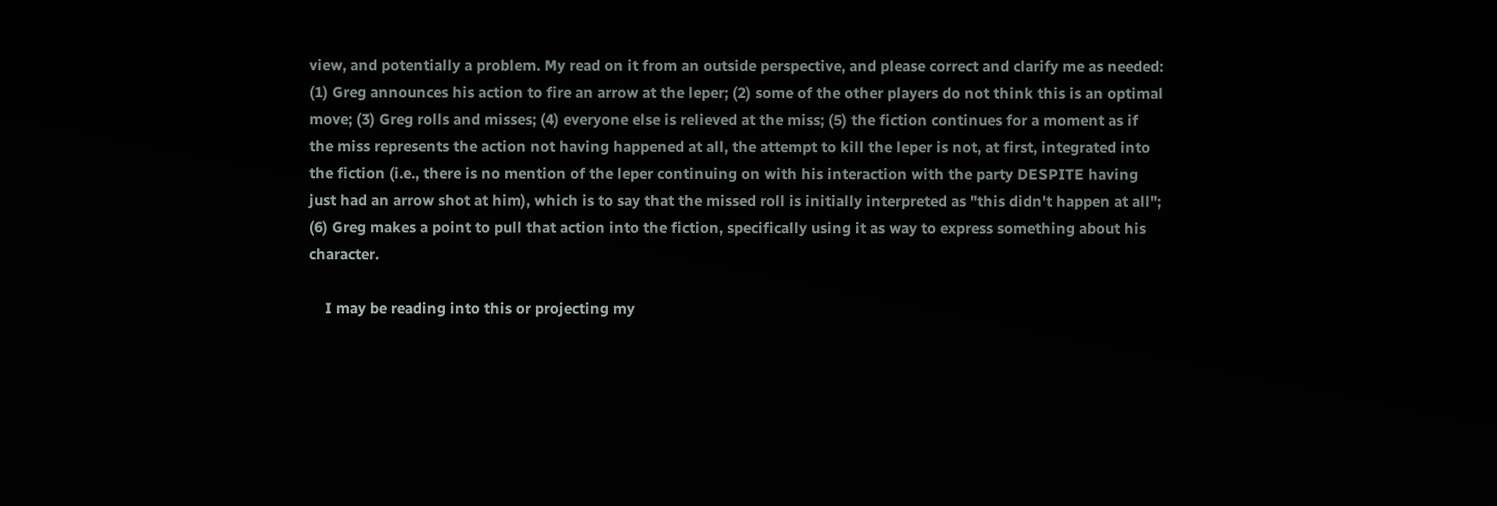view, and potentially a problem. My read on it from an outside perspective, and please correct and clarify me as needed: (1) Greg announces his action to fire an arrow at the leper; (2) some of the other players do not think this is an optimal move; (3) Greg rolls and misses; (4) everyone else is relieved at the miss; (5) the fiction continues for a moment as if the miss represents the action not having happened at all, the attempt to kill the leper is not, at first, integrated into the fiction (i.e., there is no mention of the leper continuing on with his interaction with the party DESPITE having just had an arrow shot at him), which is to say that the missed roll is initially interpreted as "this didn't happen at all"; (6) Greg makes a point to pull that action into the fiction, specifically using it as way to express something about his character.

    I may be reading into this or projecting my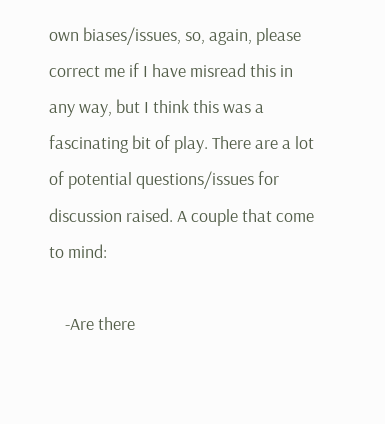own biases/issues, so, again, please correct me if I have misread this in any way, but I think this was a fascinating bit of play. There are a lot of potential questions/issues for discussion raised. A couple that come to mind:

    -Are there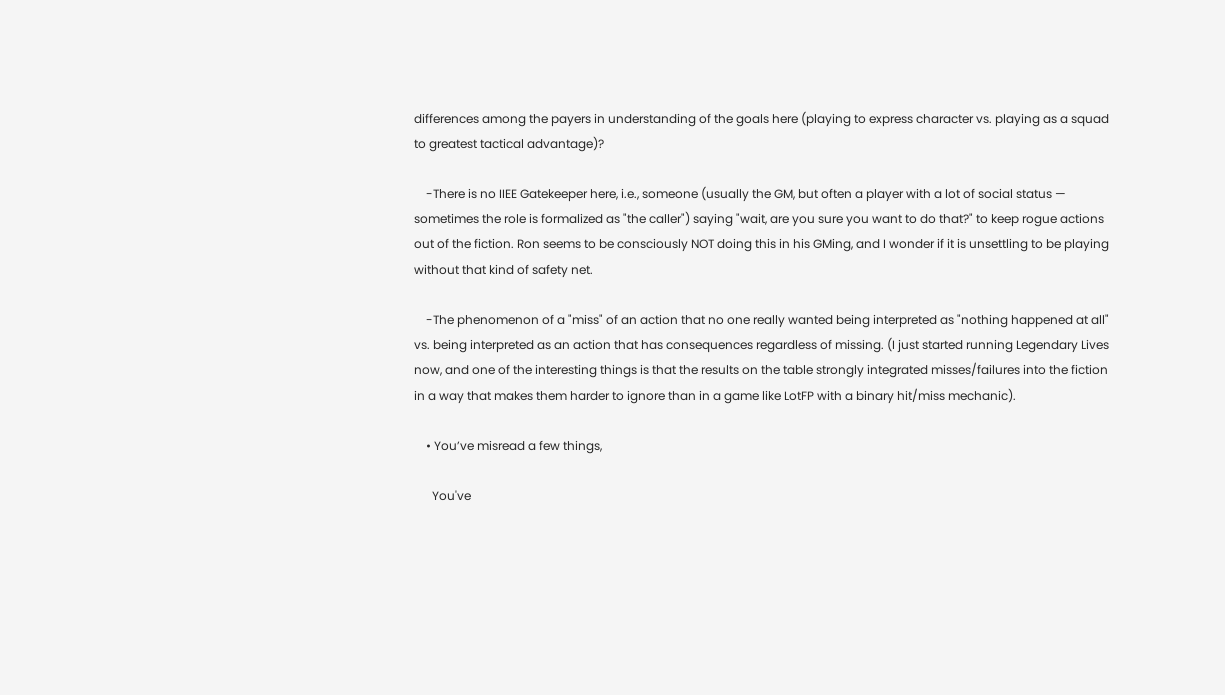differences among the payers in understanding of the goals here (playing to express character vs. playing as a squad to greatest tactical advantage)?

    -There is no IIEE Gatekeeper here, i.e., someone (usually the GM, but often a player with a lot of social status — sometimes the role is formalized as "the caller") saying "wait, are you sure you want to do that?" to keep rogue actions out of the fiction. Ron seems to be consciously NOT doing this in his GMing, and I wonder if it is unsettling to be playing without that kind of safety net.

    -The phenomenon of a "miss" of an action that no one really wanted being interpreted as "nothing happened at all" vs. being interpreted as an action that has consequences regardless of missing. (I just started running Legendary Lives now, and one of the interesting things is that the results on the table strongly integrated misses/failures into the fiction in a way that makes them harder to ignore than in a game like LotFP with a binary hit/miss mechanic).

    • You’ve misread a few things,

      You've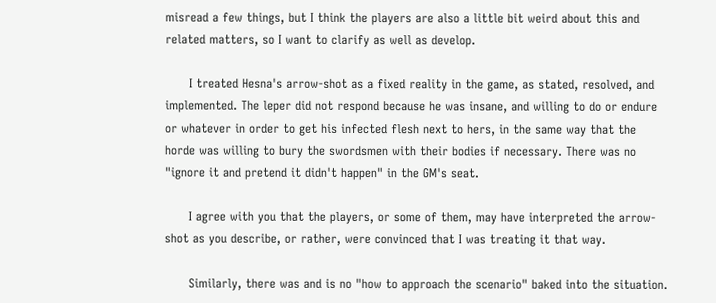misread a few things, but I think the players are also a little bit weird about this and related matters, so I want to clarify as well as develop.

      I treated Hesna's arrow-shot as a fixed reality in the game, as stated, resolved, and implemented. The leper did not respond because he was insane, and willing to do or endure or whatever in order to get his infected flesh next to hers, in the same way that the horde was willing to bury the swordsmen with their bodies if necessary. There was no "ignore it and pretend it didn't happen" in the GM's seat.

      I agree with you that the players, or some of them, may have interpreted the arrow-shot as you describe, or rather, were convinced that I was treating it that way.

      Similarly, there was and is no "how to approach the scenario" baked into the situation.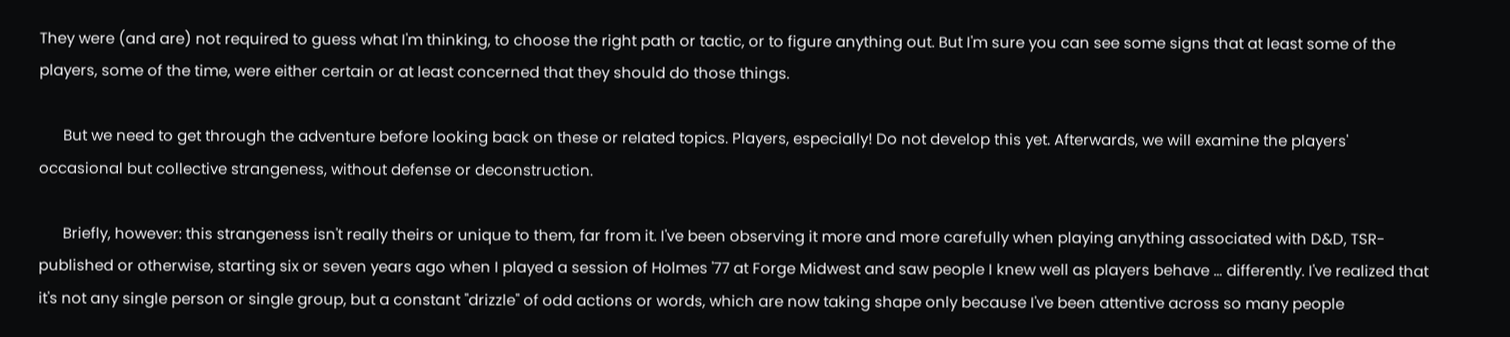They were (and are) not required to guess what I'm thinking, to choose the right path or tactic, or to figure anything out. But I'm sure you can see some signs that at least some of the players, some of the time, were either certain or at least concerned that they should do those things.

      But we need to get through the adventure before looking back on these or related topics. Players, especially! Do not develop this yet. Afterwards, we will examine the players' occasional but collective strangeness, without defense or deconstruction.

      Briefly, however: this strangeness isn't really theirs or unique to them, far from it. I've been observing it more and more carefully when playing anything associated with D&D, TSR-published or otherwise, starting six or seven years ago when I played a session of Holmes '77 at Forge Midwest and saw people I knew well as players behave … differently. I've realized that it's not any single person or single group, but a constant "drizzle" of odd actions or words, which are now taking shape only because I've been attentive across so many people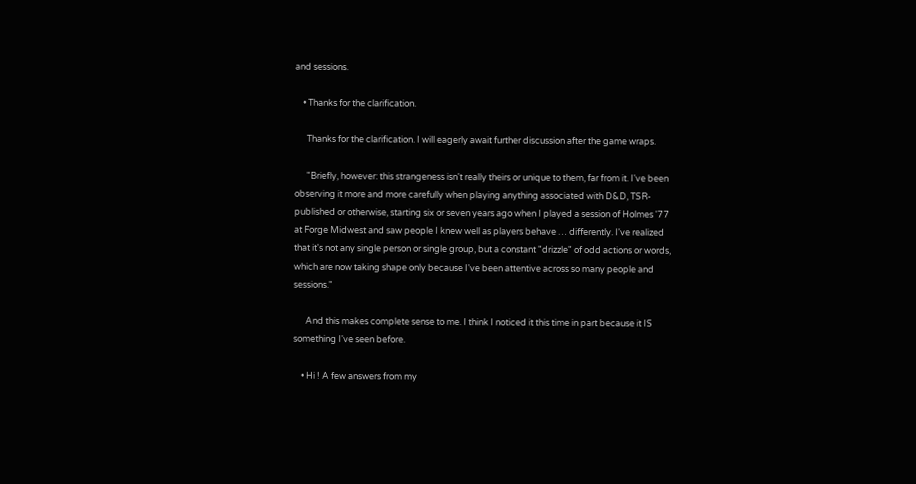and sessions.

    • Thanks for the clarification.

      Thanks for the clarification. I will eagerly await further discussion after the game wraps.

      "Briefly, however: this strangeness isn't really theirs or unique to them, far from it. I've been observing it more and more carefully when playing anything associated with D&D, TSR-published or otherwise, starting six or seven years ago when I played a session of Holmes '77 at Forge Midwest and saw people I knew well as players behave … differently. I've realized that it's not any single person or single group, but a constant "drizzle" of odd actions or words, which are now taking shape only because I've been attentive across so many people and sessions."

      And this makes complete sense to me. I think I noticed it this time in part because it IS something I've seen before.

    • Hi ! A few answers from my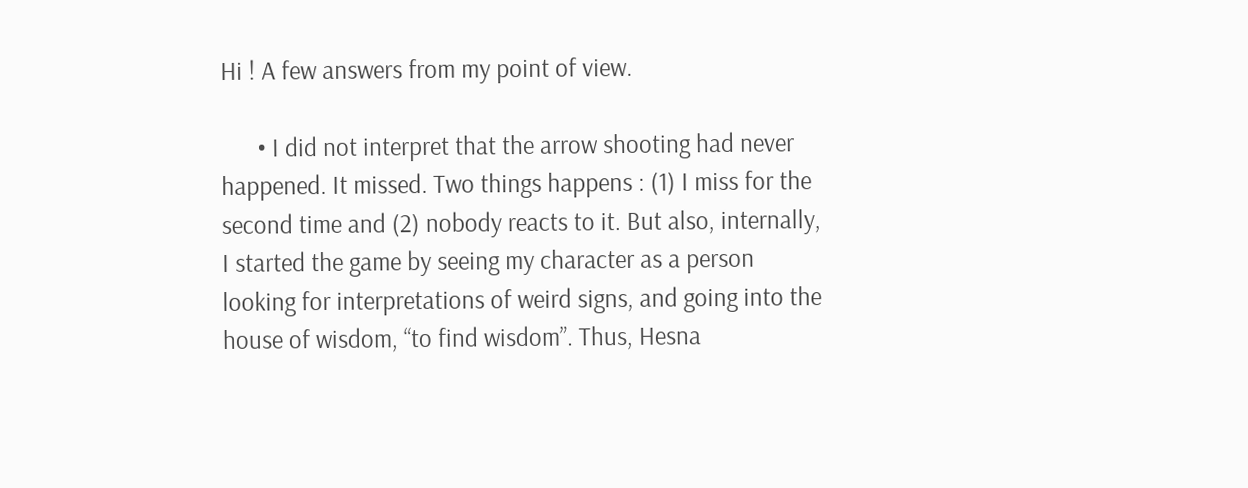Hi ! A few answers from my point of view.

      • I did not interpret that the arrow shooting had never happened. It missed. Two things happens : (1) I miss for the second time and (2) nobody reacts to it. But also, internally, I started the game by seeing my character as a person looking for interpretations of weird signs, and going into the house of wisdom, “to find wisdom”. Thus, Hesna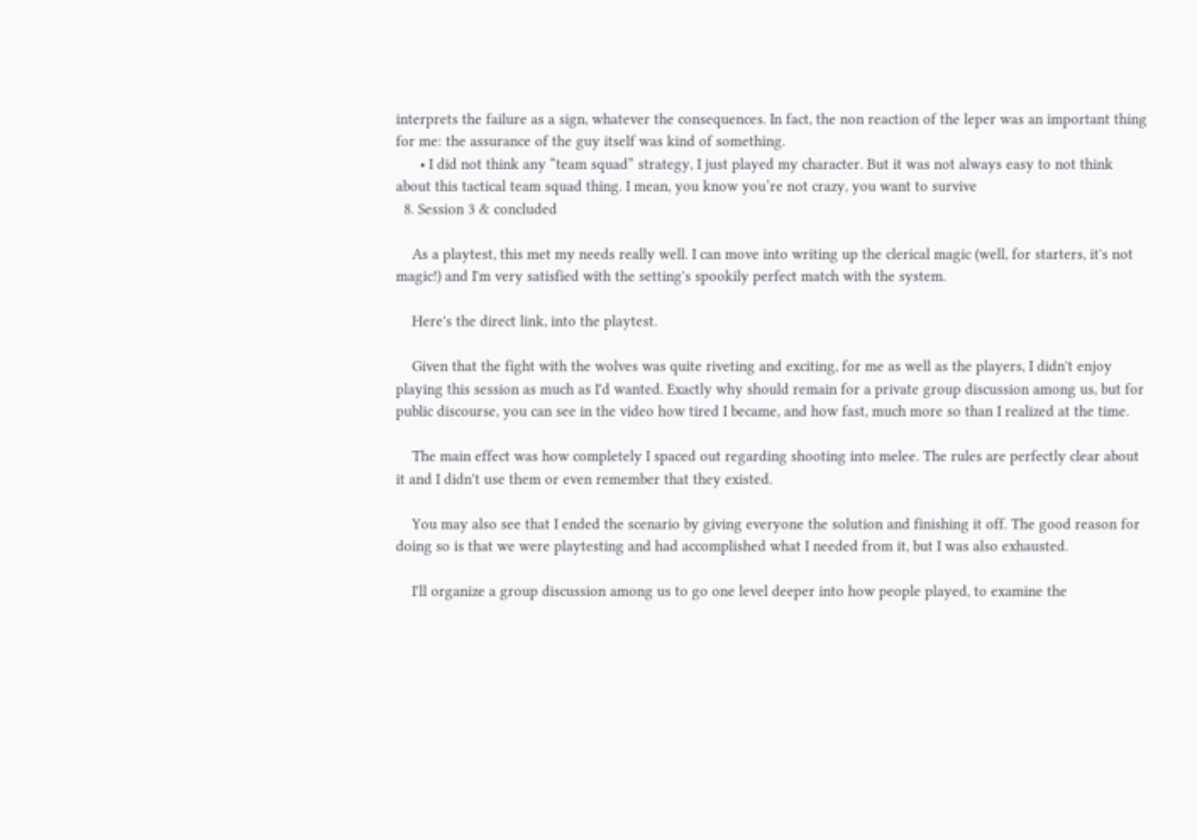interprets the failure as a sign, whatever the consequences. In fact, the non reaction of the leper was an important thing for me: the assurance of the guy itself was kind of something.
      • I did not think any “team squad” strategy, I just played my character. But it was not always easy to not think about this tactical team squad thing. I mean, you know you’re not crazy, you want to survive
  8. Session 3 & concluded

    As a playtest, this met my needs really well. I can move into writing up the clerical magic (well, for starters, it's not magic!) and I'm very satisfied with the setting's spookily perfect match with the system.

    Here's the direct link, into the playtest.

    Given that the fight with the wolves was quite riveting and exciting, for me as well as the players, I didn't enjoy playing this session as much as I'd wanted. Exactly why should remain for a private group discussion among us, but for public discourse, you can see in the video how tired I became, and how fast, much more so than I realized at the time.

    The main effect was how completely I spaced out regarding shooting into melee. The rules are perfectly clear about it and I didn't use them or even remember that they existed.

    You may also see that I ended the scenario by giving everyone the solution and finishing it off. The good reason for doing so is that we were playtesting and had accomplished what I needed from it, but I was also exhausted.

    I'll organize a group discussion among us to go one level deeper into how people played, to examine the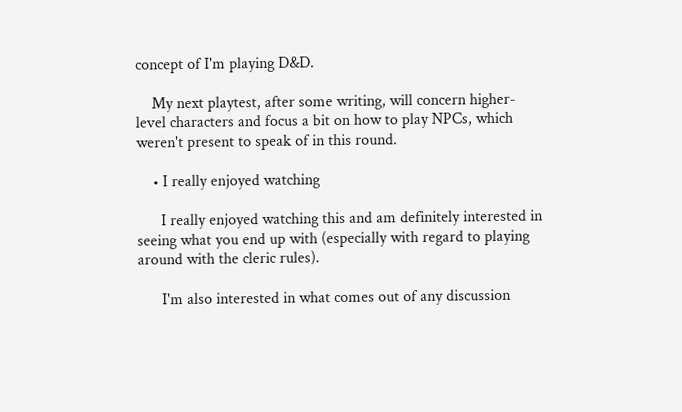concept of I'm playing D&D.

    My next playtest, after some writing, will concern higher-level characters and focus a bit on how to play NPCs, which weren't present to speak of in this round.

    • I really enjoyed watching

      I really enjoyed watching this and am definitely interested in seeing what you end up with (especially with regard to playing around with the cleric rules).

      I'm also interested in what comes out of any discussion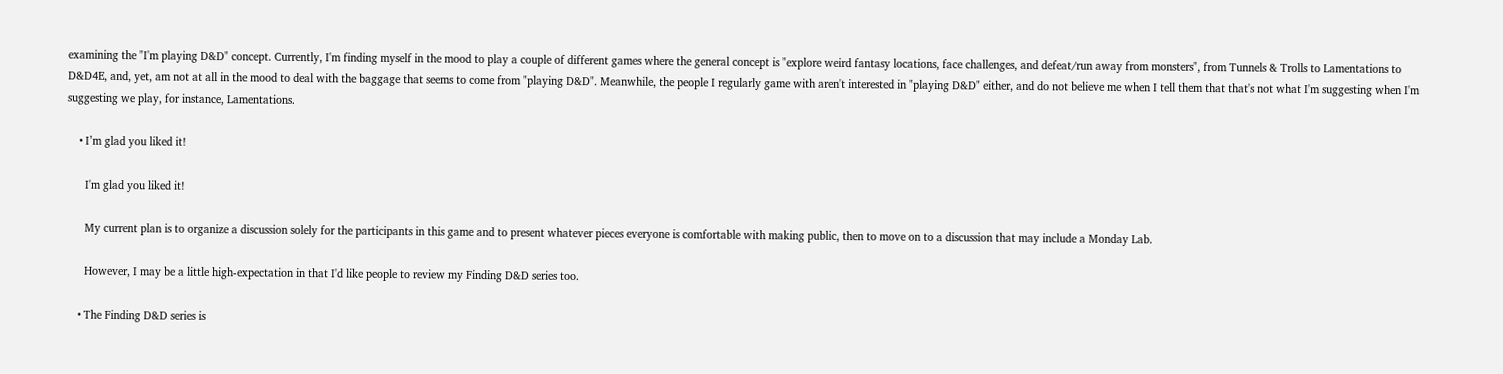examining the "I'm playing D&D" concept. Currently, I'm finding myself in the mood to play a couple of different games where the general concept is "explore weird fantasy locations, face challenges, and defeat/run away from monsters", from Tunnels & Trolls to Lamentations to D&D4E, and, yet, am not at all in the mood to deal with the baggage that seems to come from "playing D&D". Meanwhile, the people I regularly game with aren't interested in "playing D&D" either, and do not believe me when I tell them that that's not what I'm suggesting when I'm suggesting we play, for instance, Lamentations.

    • I’m glad you liked it!

      I'm glad you liked it!

      My current plan is to organize a discussion solely for the participants in this game and to present whatever pieces everyone is comfortable with making public, then to move on to a discussion that may include a Monday Lab.

      However, I may be a little high-expectation in that I'd like people to review my Finding D&D series too.

    • The Finding D&D series is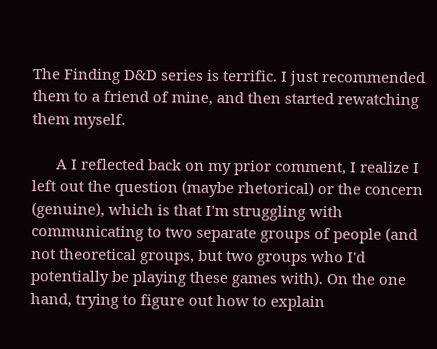The Finding D&D series is terrific. I just recommended them to a friend of mine, and then started rewatching them myself.

      A I reflected back on my prior comment, I realize I left out the question (maybe rhetorical) or the concern (genuine), which is that I'm struggling with communicating to two separate groups of people (and not theoretical groups, but two groups who I'd potentially be playing these games with). On the one hand, trying to figure out how to explain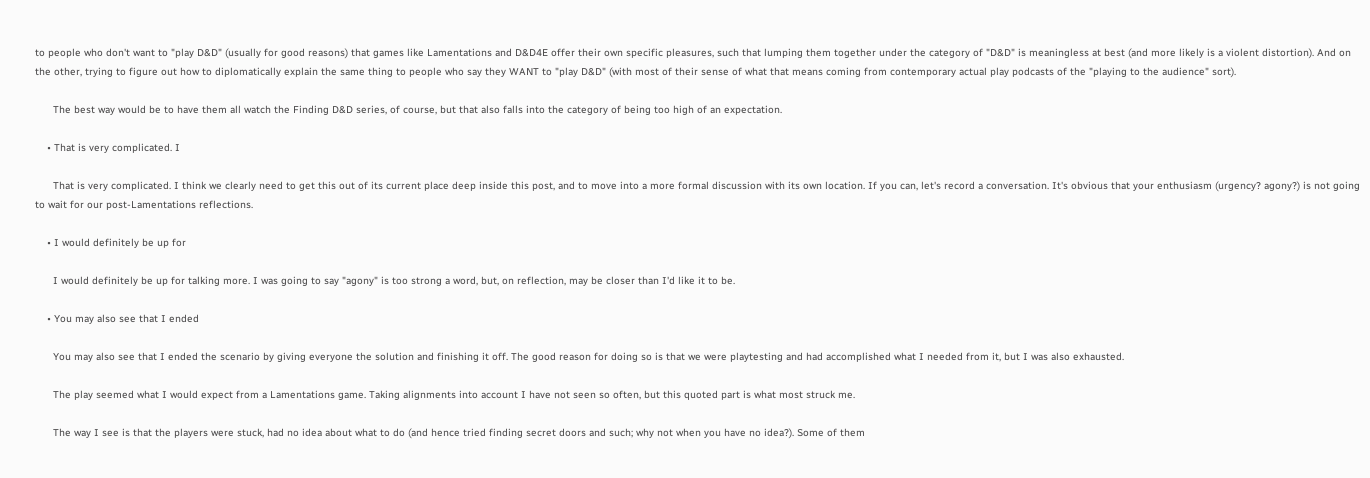to people who don't want to "play D&D" (usually for good reasons) that games like Lamentations and D&D4E offer their own specific pleasures, such that lumping them together under the category of "D&D" is meaningless at best (and more likely is a violent distortion). And on the other, trying to figure out how to diplomatically explain the same thing to people who say they WANT to "play D&D" (with most of their sense of what that means coming from contemporary actual play podcasts of the "playing to the audience" sort).

      The best way would be to have them all watch the Finding D&D series, of course, but that also falls into the category of being too high of an expectation.

    • That is very complicated. I

      That is very complicated. I think we clearly need to get this out of its current place deep inside this post, and to move into a more formal discussion with its own location. If you can, let's record a conversation. It's obvious that your enthusiasm (urgency? agony?) is not going to wait for our post-Lamentations reflections.

    • I would definitely be up for

      I would definitely be up for talking more. I was going to say "agony" is too strong a word, but, on reflection, may be closer than I'd like it to be.

    • You may also see that I ended

      You may also see that I ended the scenario by giving everyone the solution and finishing it off. The good reason for doing so is that we were playtesting and had accomplished what I needed from it, but I was also exhausted.

      The play seemed what I would expect from a Lamentations game. Taking alignments into account I have not seen so often, but this quoted part is what most struck me.

      The way I see is that the players were stuck, had no idea about what to do (and hence tried finding secret doors and such; why not when you have no idea?). Some of them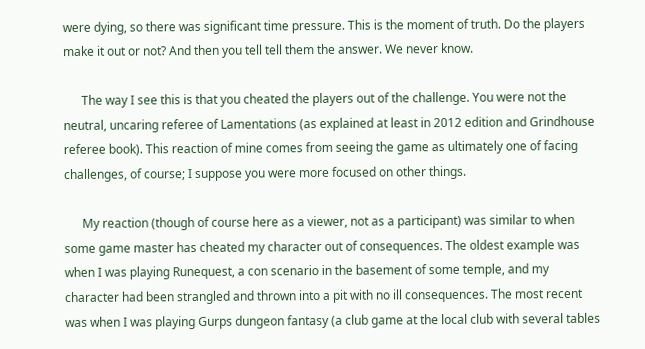were dying, so there was significant time pressure. This is the moment of truth. Do the players make it out or not? And then you tell tell them the answer. We never know.

      The way I see this is that you cheated the players out of the challenge. You were not the neutral, uncaring referee of Lamentations (as explained at least in 2012 edition and Grindhouse referee book). This reaction of mine comes from seeing the game as ultimately one of facing challenges, of course; I suppose you were more focused on other things.

      My reaction (though of course here as a viewer, not as a participant) was similar to when some game master has cheated my character out of consequences. The oldest example was when I was playing Runequest, a con scenario in the basement of some temple, and my character had been strangled and thrown into a pit with no ill consequences. The most recent was when I was playing Gurps dungeon fantasy (a club game at the local club with several tables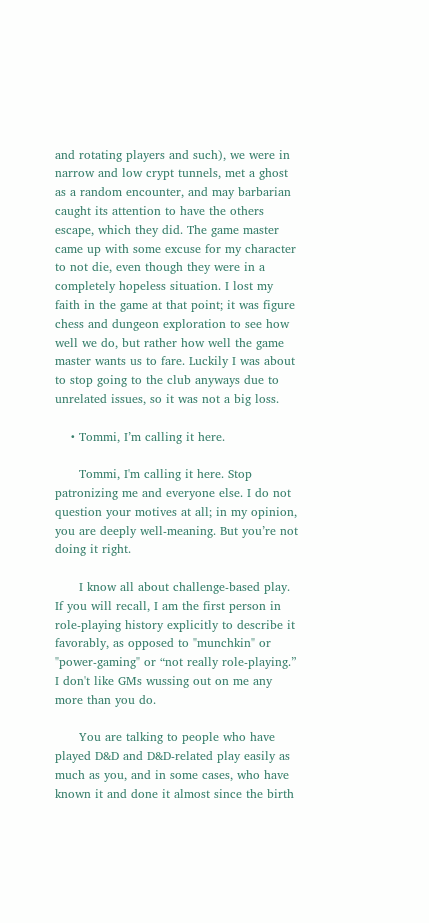and rotating players and such), we were in narrow and low crypt tunnels, met a ghost as a random encounter, and may barbarian caught its attention to have the others escape, which they did. The game master came up with some excuse for my character to not die, even though they were in a completely hopeless situation. I lost my faith in the game at that point; it was figure chess and dungeon exploration to see how well we do, but rather how well the game master wants us to fare. Luckily I was about to stop going to the club anyways due to unrelated issues, so it was not a big loss.

    • Tommi, I’m calling it here.

      Tommi, I'm calling it here. Stop patronizing me and everyone else. I do not question your motives at all; in my opinion, you are deeply well-meaning. But you’re not doing it right.

      I know all about challenge-based play. If you will recall, I am the first person in role-playing history explicitly to describe it favorably, as opposed to "munchkin" or "power-gaming" or “not really role-playing.” I don't like GMs wussing out on me any more than you do.

      You are talking to people who have played D&D and D&D-related play easily as much as you, and in some cases, who have known it and done it almost since the birth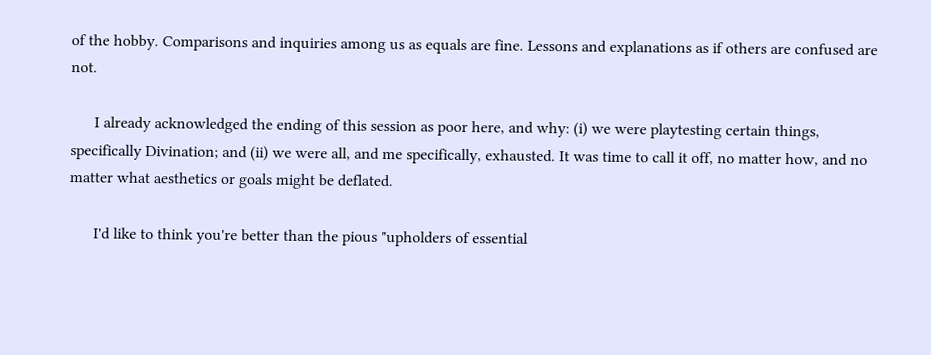of the hobby. Comparisons and inquiries among us as equals are fine. Lessons and explanations as if others are confused are not.

      I already acknowledged the ending of this session as poor here, and why: (i) we were playtesting certain things, specifically Divination; and (ii) we were all, and me specifically, exhausted. It was time to call it off, no matter how, and no matter what aesthetics or goals might be deflated.

      I'd like to think you're better than the pious "upholders of essential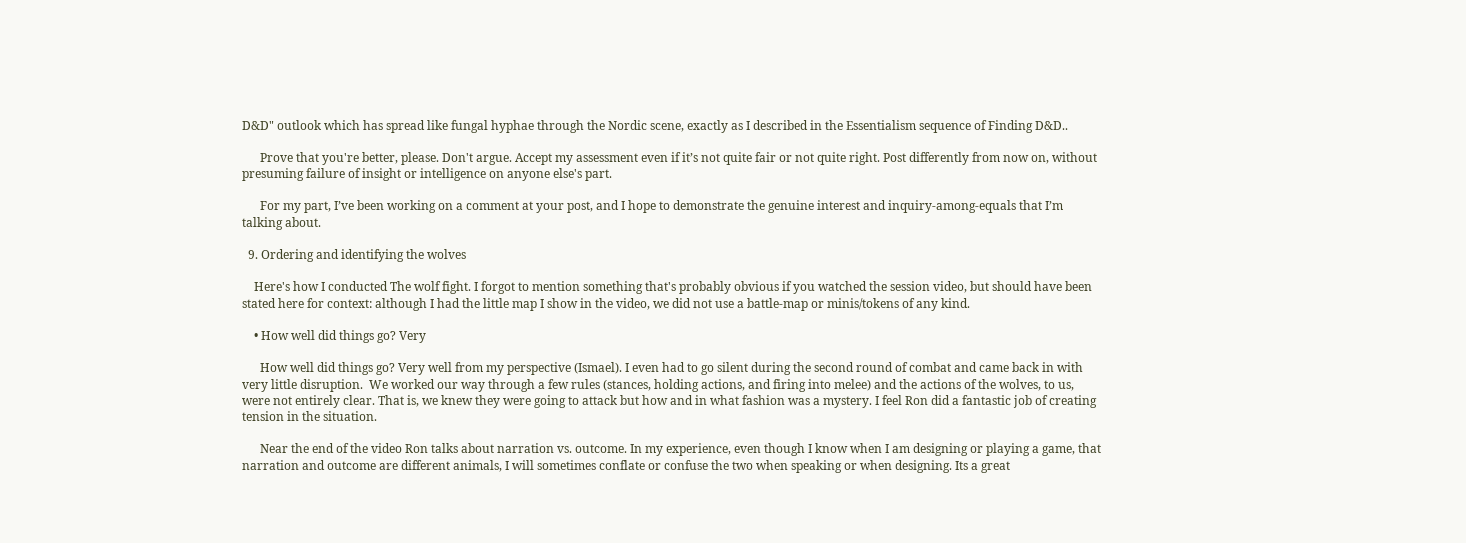D&D" outlook which has spread like fungal hyphae through the Nordic scene, exactly as I described in the Essentialism sequence of Finding D&D..

      Prove that you're better, please. Don't argue. Accept my assessment even if it’s not quite fair or not quite right. Post differently from now on, without presuming failure of insight or intelligence on anyone else's part.

      For my part, I’ve been working on a comment at your post, and I hope to demonstrate the genuine interest and inquiry-among-equals that I’m talking about.

  9. Ordering and identifying the wolves

    Here's how I conducted The wolf fight. I forgot to mention something that's probably obvious if you watched the session video, but should have been stated here for context: although I had the little map I show in the video, we did not use a battle-map or minis/tokens of any kind.

    • How well did things go? Very

      How well did things go? Very well from my perspective (Ismael). I even had to go silent during the second round of combat and came back in with very little disruption.  We worked our way through a few rules (stances, holding actions, and firing into melee) and the actions of the wolves, to us, were not entirely clear. That is, we knew they were going to attack but how and in what fashion was a mystery. I feel Ron did a fantastic job of creating tension in the situation.

      Near the end of the video Ron talks about narration vs. outcome. In my experience, even though I know when I am designing or playing a game, that narration and outcome are different animals, I will sometimes conflate or confuse the two when speaking or when designing. Its a great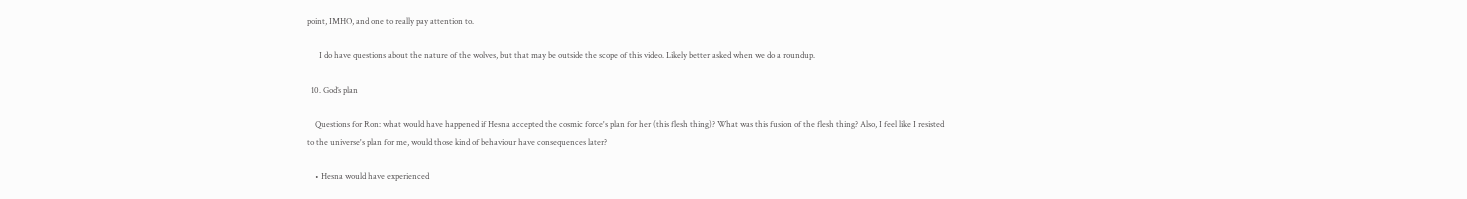point, IMHO, and one to really pay attention to.

      I do have questions about the nature of the wolves, but that may be outside the scope of this video. Likely better asked when we do a roundup.

  10. God’s plan

    Questions for Ron: what would have happened if Hesna accepted the cosmic force's plan for her (this flesh thing)? What was this fusion of the flesh thing? Also, I feel like I resisted to the universe's plan for me, would those kind of behaviour have consequences later?

    • Hesna would have experienced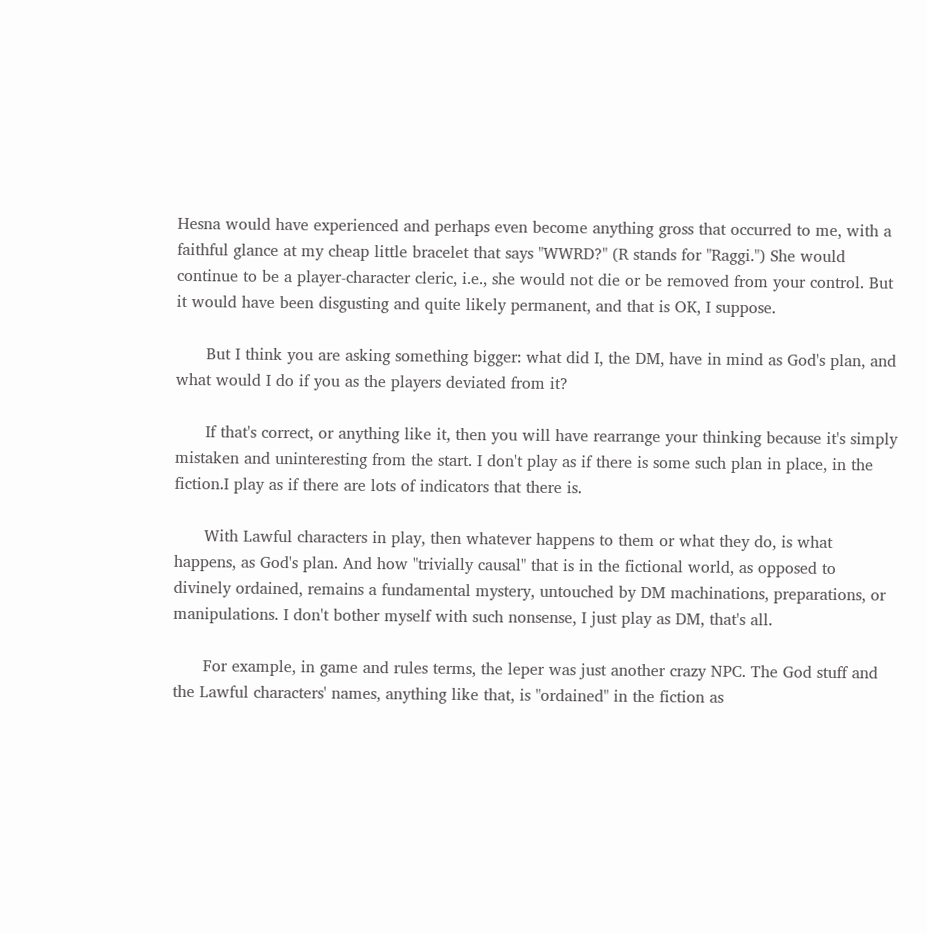Hesna would have experienced and perhaps even become anything gross that occurred to me, with a faithful glance at my cheap little bracelet that says "WWRD?" (R stands for "Raggi.") She would continue to be a player-character cleric, i.e., she would not die or be removed from your control. But it would have been disgusting and quite likely permanent, and that is OK, I suppose.

      But I think you are asking something bigger: what did I, the DM, have in mind as God's plan, and what would I do if you as the players deviated from it?

      If that's correct, or anything like it, then you will have rearrange your thinking because it's simply mistaken and uninteresting from the start. I don't play as if there is some such plan in place, in the fiction.I play as if there are lots of indicators that there is.

      With Lawful characters in play, then whatever happens to them or what they do, is what happens, as God's plan. And how "trivially causal" that is in the fictional world, as opposed to divinely ordained, remains a fundamental mystery, untouched by DM machinations, preparations, or manipulations. I don't bother myself with such nonsense, I just play as DM, that's all.

      For example, in game and rules terms, the leper was just another crazy NPC. The God stuff and the Lawful characters' names, anything like that, is "ordained" in the fiction as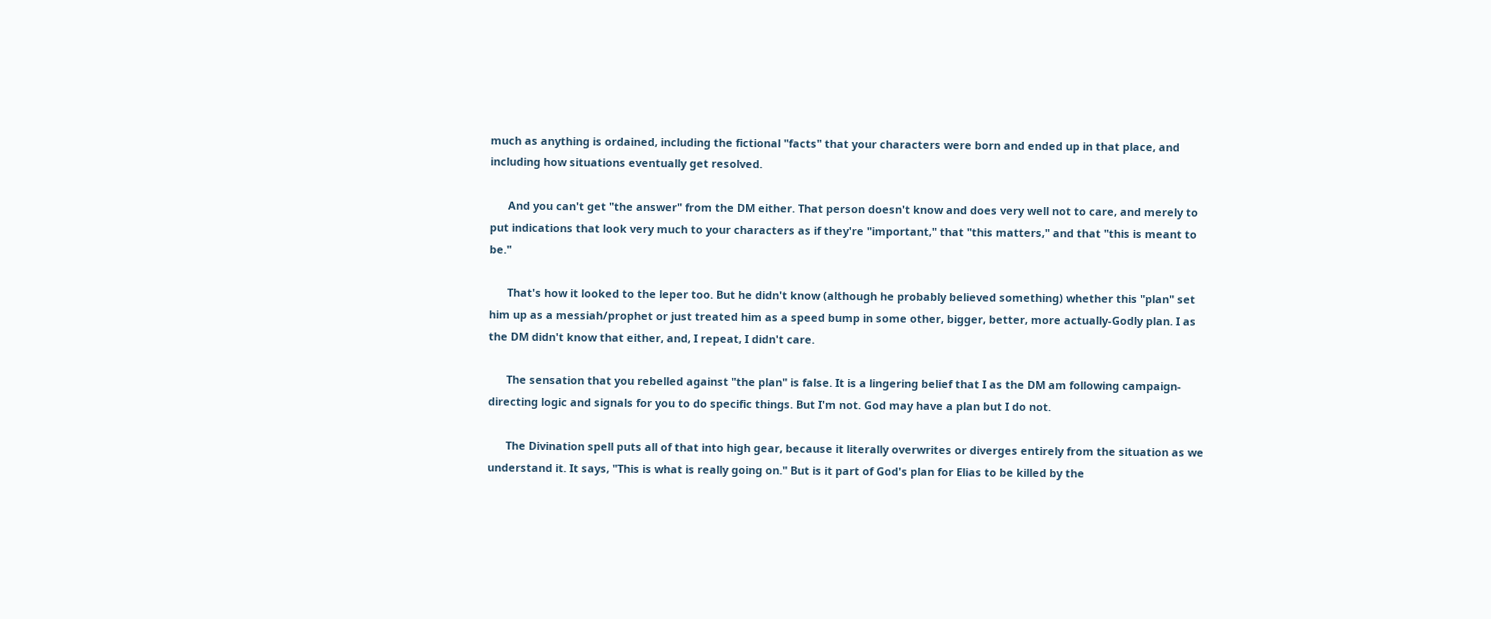much as anything is ordained, including the fictional "facts" that your characters were born and ended up in that place, and including how situations eventually get resolved.

      And you can't get "the answer" from the DM either. That person doesn't know and does very well not to care, and merely to put indications that look very much to your characters as if they're "important," that "this matters," and that "this is meant to be."

      That's how it looked to the leper too. But he didn't know (although he probably believed something) whether this "plan" set him up as a messiah/prophet or just treated him as a speed bump in some other, bigger, better, more actually-Godly plan. I as the DM didn't know that either, and, I repeat, I didn't care.

      The sensation that you rebelled against "the plan" is false. It is a lingering belief that I as the DM am following campaign-directing logic and signals for you to do specific things. But I'm not. God may have a plan but I do not.

      The Divination spell puts all of that into high gear, because it literally overwrites or diverges entirely from the situation as we understand it. It says, "This is what is really going on." But is it part of God's plan for Elias to be killed by the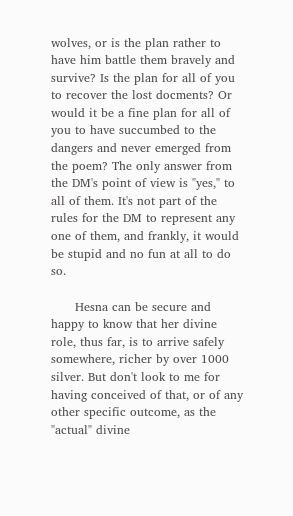wolves, or is the plan rather to have him battle them bravely and survive? Is the plan for all of you to recover the lost docments? Or would it be a fine plan for all of you to have succumbed to the dangers and never emerged from the poem? The only answer from the DM's point of view is "yes," to all of them. It's not part of the rules for the DM to represent any one of them, and frankly, it would be stupid and no fun at all to do so.

      Hesna can be secure and happy to know that her divine role, thus far, is to arrive safely somewhere, richer by over 1000 silver. But don't look to me for having conceived of that, or of any other specific outcome, as the "actual" divine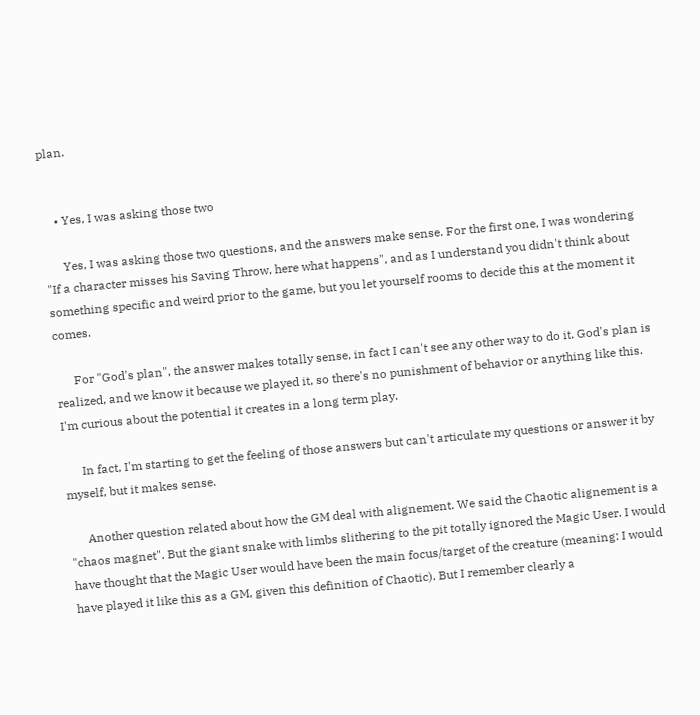plan.


    • Yes, I was asking those two

      Yes, I was asking those two questions, and the answers make sense. For the first one, I was wondering "If a character misses his Saving Throw, here what happens", and as I understand you didn't think about something specific and weird prior to the game, but you let yourself rooms to decide this at the moment it comes.

      For "God's plan", the answer makes totally sense, in fact I can't see any other way to do it. God's plan is realized, and we know it because we played it, so there's no punishment of behavior or anything like this. I'm curious about the potential it creates in a long term play.

      In fact, I'm starting to get the feeling of those answers but can't articulate my questions or answer it by myself, but it makes sense.

      Another question related about how the GM deal with alignement. We said the Chaotic alignement is a "chaos magnet". But the giant snake with limbs slithering to the pit totally ignored the Magic User. I would have thought that the Magic User would have been the main focus/target of the creature (meaning: I would have played it like this as a GM, given this definition of Chaotic). But I remember clearly a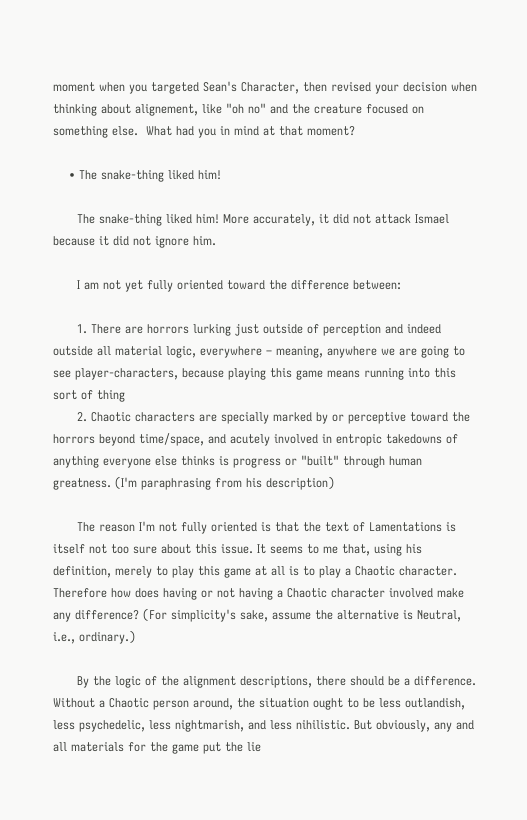moment when you targeted Sean's Character, then revised your decision when thinking about alignement, like "oh no" and the creature focused on something else.  What had you in mind at that moment?

    • The snake-thing liked him!

      The snake-thing liked him! More accurately, it did not attack Ismael because it did not ignore him.

      I am not yet fully oriented toward the difference between:

      1. There are horrors lurking just outside of perception and indeed outside all material logic, everywhere – meaning, anywhere we are going to see player-characters, because playing this game means running into this sort of thing
      2. Chaotic characters are specially marked by or perceptive toward the horrors beyond time/space, and acutely involved in entropic takedowns of anything everyone else thinks is progress or "built" through human greatness. (I'm paraphrasing from his description)

      The reason I'm not fully oriented is that the text of Lamentations is itself not too sure about this issue. It seems to me that, using his definition, merely to play this game at all is to play a Chaotic character. Therefore how does having or not having a Chaotic character involved make any difference? (For simplicity's sake, assume the alternative is Neutral, i.e., ordinary.)

      By the logic of the alignment descriptions, there should be a difference. Without a Chaotic person around, the situation ought to be less outlandish, less psychedelic, less nightmarish, and less nihilistic. But obviously, any and all materials for the game put the lie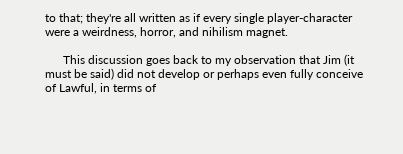to that; they're all written as if every single player-character were a weirdness, horror, and nihilism magnet.

      This discussion goes back to my observation that Jim (it must be said) did not develop or perhaps even fully conceive of Lawful, in terms of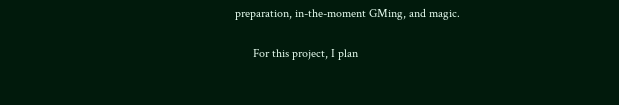preparation, in-the-moment GMing, and magic.

      For this project, I plan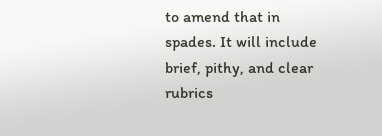to amend that in spades. It will include brief, pithy, and clear rubrics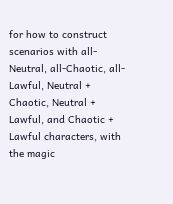for how to construct scenarios with all-Neutral, all-Chaotic, all-Lawful, Neutral + Chaotic, Neutral + Lawful, and Chaotic + Lawful characters, with the magic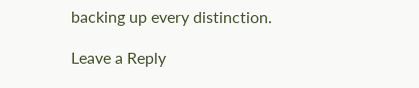backing up every distinction.

Leave a Reply